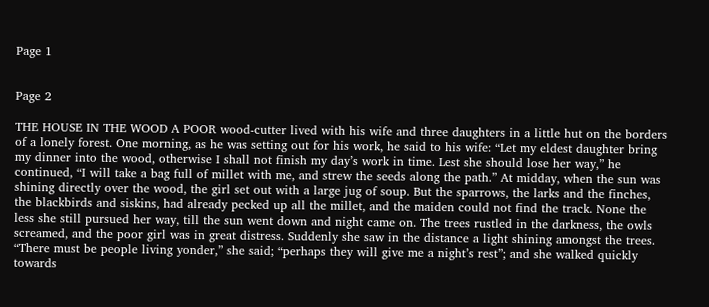Page 1


Page 2

THE HOUSE IN THE WOOD A POOR wood-cutter lived with his wife and three daughters in a little hut on the borders of a lonely forest. One morning, as he was setting out for his work, he said to his wife: “Let my eldest daughter bring my dinner into the wood, otherwise I shall not finish my day’s work in time. Lest she should lose her way,” he continued, “I will take a bag full of millet with me, and strew the seeds along the path.” At midday, when the sun was shining directly over the wood, the girl set out with a large jug of soup. But the sparrows, the larks and the finches, the blackbirds and siskins, had already pecked up all the millet, and the maiden could not find the track. None the less she still pursued her way, till the sun went down and night came on. The trees rustled in the darkness, the owls screamed, and the poor girl was in great distress. Suddenly she saw in the distance a light shining amongst the trees. “There must be people living yonder,” she said; “perhaps they will give me a night’s rest”; and she walked quickly towards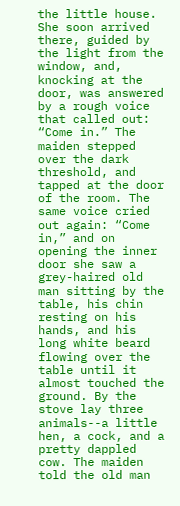the little house. She soon arrived there, guided by the light from the window, and, knocking at the door, was answered by a rough voice that called out: “Come in.” The maiden stepped over the dark threshold, and tapped at the door of the room. The same voice cried out again: “Come in,” and on opening the inner door she saw a grey-haired old man sitting by the table, his chin resting on his hands, and his long white beard flowing over the table until it almost touched the ground. By the stove lay three animals--a little hen, a cock, and a pretty dappled cow. The maiden told the old man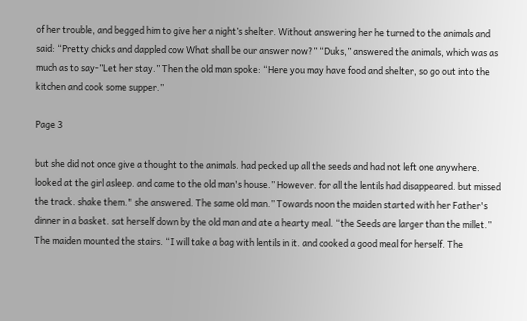of her trouble, and begged him to give her a night’s shelter. Without answering her he turned to the animals and said: “Pretty chicks and dappled cow What shall be our answer now?” “Duks,” answered the animals, which was as much as to say-”Let her stay.” Then the old man spoke: “Here you may have food and shelter, so go out into the kitchen and cook some supper.”

Page 3

but she did not once give a thought to the animals. had pecked up all the seeds and had not left one anywhere. looked at the girl asleep. and came to the old man's house.” However. for all the lentils had disappeared. but missed the track. shake them." she answered. The same old man.” Towards noon the maiden started with her Father's dinner in a basket. sat herself down by the old man and ate a hearty meal. “the Seeds are larger than the millet.” The maiden mounted the stairs. “I will take a bag with lentils in it. and cooked a good meal for herself. The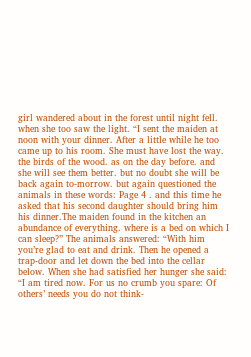girl wandered about in the forest until night fell. when she too saw the light. “I sent the maiden at noon with your dinner. After a little while he too came up to his room. She must have lost the way. the birds of the wood. as on the day before. and she will see them better. but no doubt she will be back again to-morrow. but again questioned the animals in these words: Page 4 . and this time he asked that his second daughter should bring him his dinner.The maiden found in the kitchen an abundance of everything. where is a bed on which I can sleep?” The animals answered: “With him you’re glad to eat and drink. Then he opened a trap-door and let down the bed into the cellar below. When she had satisfied her hunger she said: “I am tired now. For us no crumb you spare: Of others’ needs you do not think-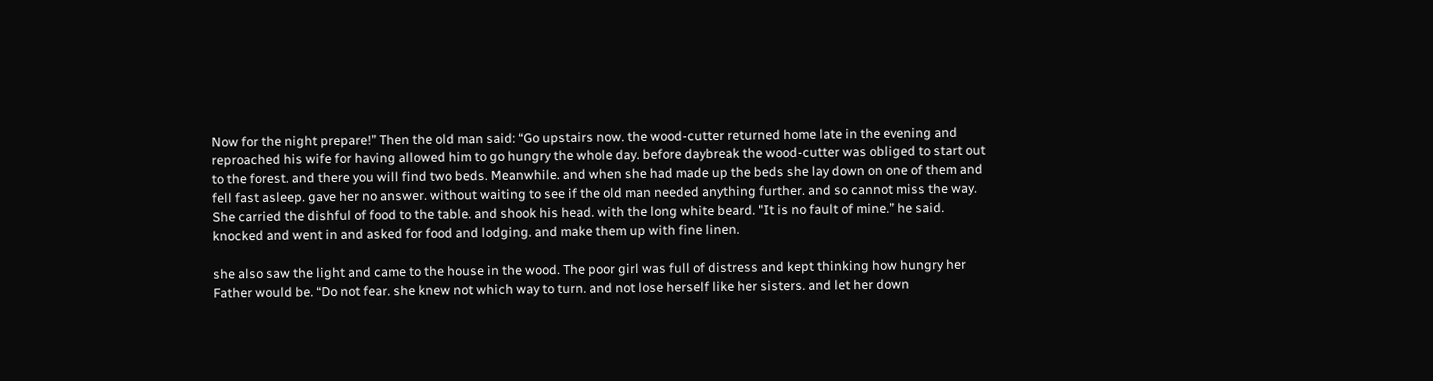Now for the night prepare!” Then the old man said: “Go upstairs now. the wood-cutter returned home late in the evening and reproached his wife for having allowed him to go hungry the whole day. before daybreak the wood-cutter was obliged to start out to the forest. and there you will find two beds. Meanwhile. and when she had made up the beds she lay down on one of them and fell fast asleep. gave her no answer. without waiting to see if the old man needed anything further. and so cannot miss the way. She carried the dishful of food to the table. and shook his head. with the long white beard. "It is no fault of mine.” he said. knocked and went in and asked for food and lodging. and make them up with fine linen.

she also saw the light and came to the house in the wood. The poor girl was full of distress and kept thinking how hungry her Father would be. “Do not fear. she knew not which way to turn. and not lose herself like her sisters. and let her down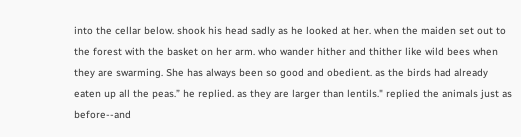into the cellar below. shook his head sadly as he looked at her. when the maiden set out to the forest with the basket on her arm. who wander hither and thither like wild bees when they are swarming. She has always been so good and obedient. as the birds had already eaten up all the peas.” he replied. as they are larger than lentils." replied the animals just as before--and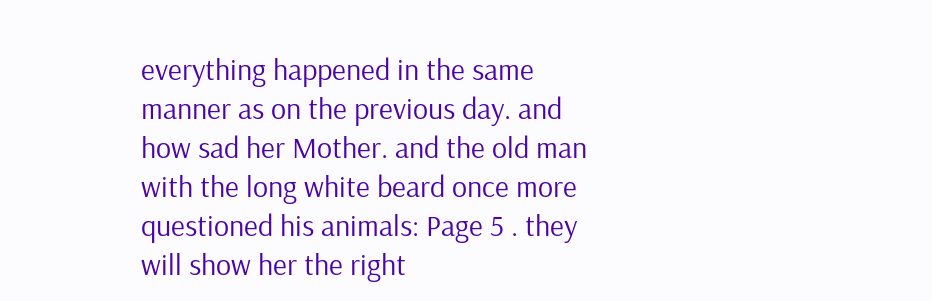everything happened in the same manner as on the previous day. and how sad her Mother. and the old man with the long white beard once more questioned his animals: Page 5 . they will show her the right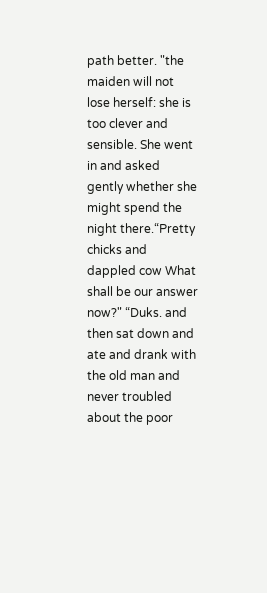path better. "the maiden will not lose herself: she is too clever and sensible. She went in and asked gently whether she might spend the night there.“Pretty chicks and dappled cow What shall be our answer now?" “Duks. and then sat down and ate and drank with the old man and never troubled about the poor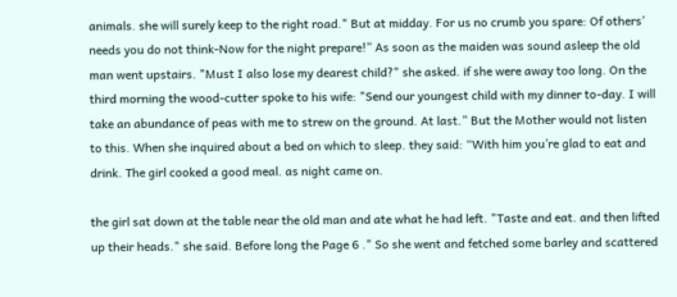animals. she will surely keep to the right road." But at midday. For us no crumb you spare: Of others’ needs you do not think-Now for the night prepare!” As soon as the maiden was sound asleep the old man went upstairs. "Must I also lose my dearest child?" she asked. if she were away too long. On the third morning the wood-cutter spoke to his wife: "Send our youngest child with my dinner to-day. I will take an abundance of peas with me to strew on the ground. At last.” But the Mother would not listen to this. When she inquired about a bed on which to sleep. they said: “With him you’re glad to eat and drink. The girl cooked a good meal. as night came on.

the girl sat down at the table near the old man and ate what he had left. "Taste and eat. and then lifted up their heads." she said. Before long the Page 6 ." So she went and fetched some barley and scattered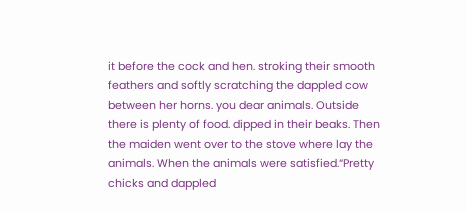it before the cock and hen. stroking their smooth feathers and softly scratching the dappled cow between her horns. you dear animals. Outside there is plenty of food. dipped in their beaks. Then the maiden went over to the stove where lay the animals. When the animals were satisfied.“Pretty chicks and dappled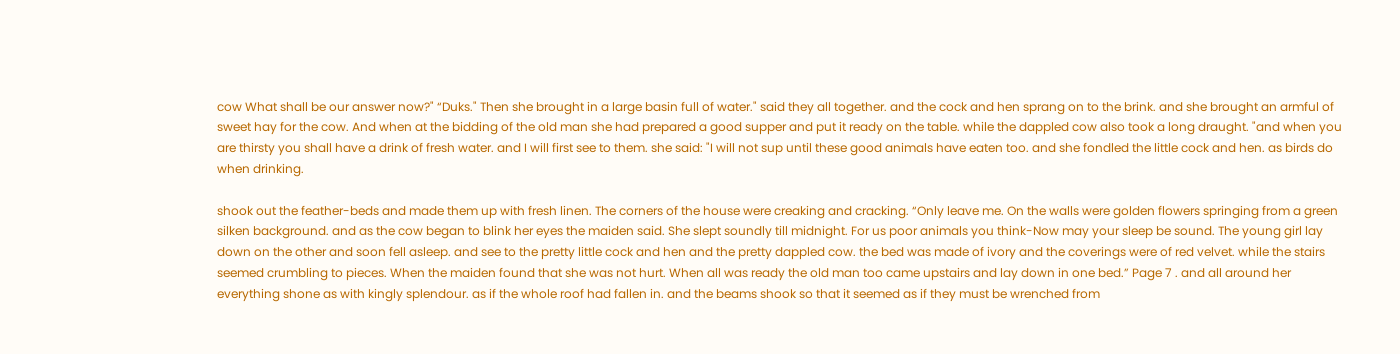cow What shall be our answer now?" “Duks." Then she brought in a large basin full of water." said they all together. and the cock and hen sprang on to the brink. and she brought an armful of sweet hay for the cow. And when at the bidding of the old man she had prepared a good supper and put it ready on the table. while the dappled cow also took a long draught. "and when you are thirsty you shall have a drink of fresh water. and I will first see to them. she said: "I will not sup until these good animals have eaten too. and she fondled the little cock and hen. as birds do when drinking.

shook out the feather-beds and made them up with fresh linen. The corners of the house were creaking and cracking. “Only leave me. On the walls were golden flowers springing from a green silken background. and as the cow began to blink her eyes the maiden said. She slept soundly till midnight. For us poor animals you think-Now may your sleep be sound. The young girl lay down on the other and soon fell asleep. and see to the pretty little cock and hen and the pretty dappled cow. the bed was made of ivory and the coverings were of red velvet. while the stairs seemed crumbling to pieces. When the maiden found that she was not hurt. When all was ready the old man too came upstairs and lay down in one bed.” Page 7 . and all around her everything shone as with kingly splendour. as if the whole roof had fallen in. and the beams shook so that it seemed as if they must be wrenched from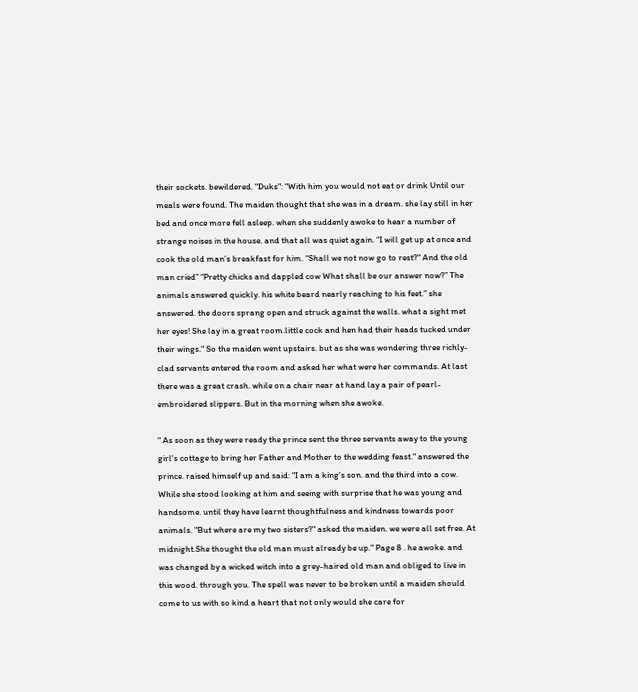their sockets. bewildered. "Duks": “With him you would not eat or drink Until our meals were found. The maiden thought that she was in a dream. she lay still in her bed and once more fell asleep. when she suddenly awoke to hear a number of strange noises in the house. and that all was quiet again. “I will get up at once and cook the old man’s breakfast for him. “Shall we not now go to rest?" And the old man cried” “Pretty chicks and dappled cow What shall be our answer now?” The animals answered quickly. his white beard nearly reaching to his feet.” she answered. the doors sprang open and struck against the walls. what a sight met her eyes! She lay in a great room.little cock and hen had their heads tucked under their wings." So the maiden went upstairs. but as she was wondering three richly-clad servants entered the room and asked her what were her commands. At last there was a great crash. while on a chair near at hand lay a pair of pearl-embroidered slippers. But in the morning when she awoke.

" As soon as they were ready the prince sent the three servants away to the young girl's cottage to bring her Father and Mother to the wedding feast." answered the prince. raised himself up and said: "I am a king's son. and the third into a cow. While she stood looking at him and seeing with surprise that he was young and handsome. until they have learnt thoughtfulness and kindness towards poor animals. "But where are my two sisters?" asked the maiden. we were all set free. At midnight.She thought the old man must already be up." Page 8 . he awoke. and was changed by a wicked witch into a grey-haired old man and obliged to live in this wood. through you. The spell was never to be broken until a maiden should come to us with so kind a heart that not only would she care for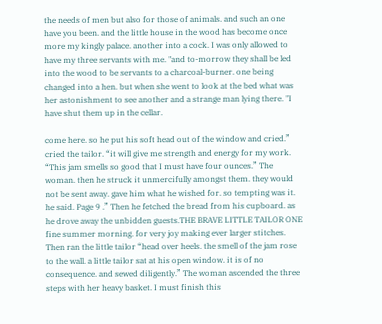the needs of men but also for those of animals. and such an one have you been. and the little house in the wood has become once more my kingly palace. another into a cock. I was only allowed to have my three servants with me. "and to-morrow they shall be led into the wood to be servants to a charcoal-burner. one being changed into a hen. but when she went to look at the bed what was her astonishment to see another and a strange man lying there. "I have shut them up in the cellar.

come here. so he put his soft head out of the window and cried.” cried the tailor. “it will give me strength and energy for my work. “This jam smells so good that I must have four ounces.” The woman. then he struck it unmercifully amongst them. they would not be sent away. gave him what he wished for. so tempting was it. he said. Page 9 .” Then he fetched the bread from his cupboard. as he drove away the unbidden guests.THE BRAVE LITTLE TAILOR ONE fine summer morning. for very joy making ever larger stitches. Then ran the little tailor “head over heels. the smell of the jam rose to the wall. a little tailor sat at his open window. it is of no consequence. and sewed diligently.” The woman ascended the three steps with her heavy basket. I must finish this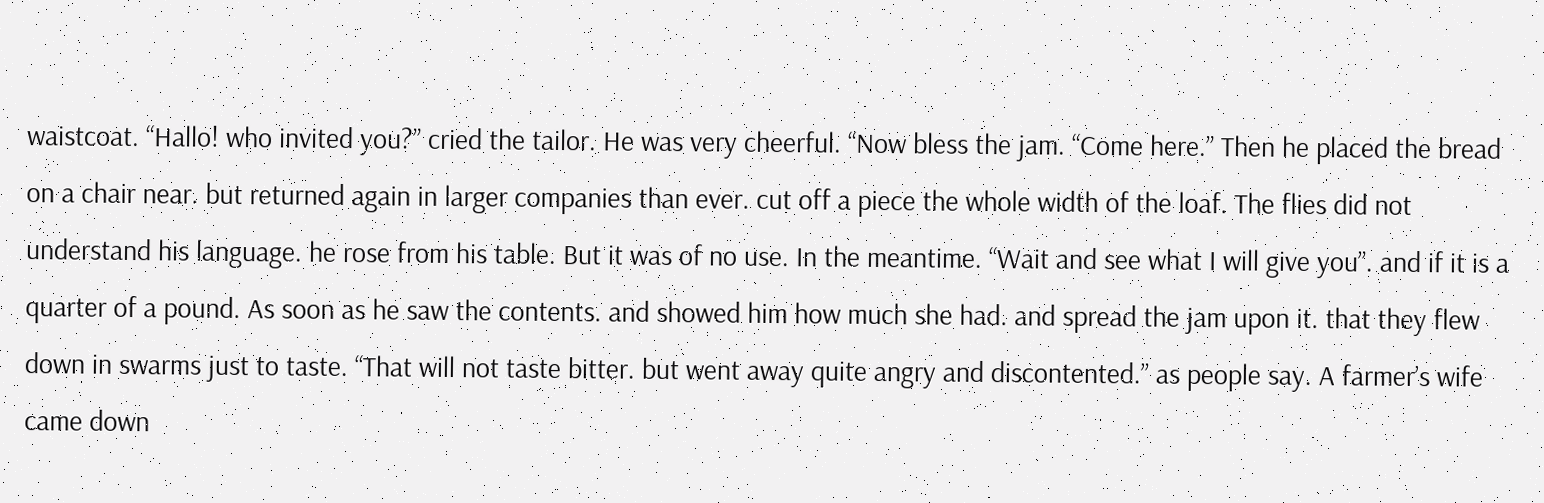waistcoat. “Hallo! who invited you?” cried the tailor. He was very cheerful. “Now bless the jam. “Come here.” Then he placed the bread on a chair near. but returned again in larger companies than ever. cut off a piece the whole width of the loaf. The flies did not understand his language. he rose from his table. But it was of no use. In the meantime. “Wait and see what I will give you”. and if it is a quarter of a pound. As soon as he saw the contents. and showed him how much she had. and spread the jam upon it. that they flew down in swarms just to taste. “That will not taste bitter. but went away quite angry and discontented.” as people say. A farmer’s wife came down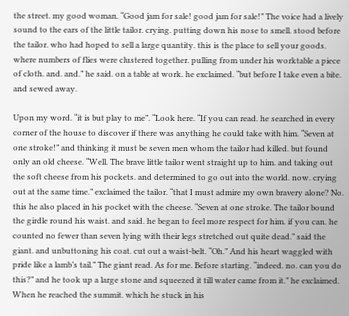the street. my good woman. “Good jam for sale! good jam for sale!” The voice had a lively sound to the ears of the little tailor. crying. putting down his nose to smell. stood before the tailor. who had hoped to sell a large quantity. this is the place to sell your goods. where numbers of flies were clustered together. pulling from under his worktable a piece of cloth. and. and.” he said. on a table at work. he exclaimed. “but before I take even a bite. and sewed away.

Upon my word. “it is but play to me”. “Look here. “If you can read. he searched in every corner of the house to discover if there was anything he could take with him. “Seven at one stroke!” and thinking it must be seven men whom the tailor had killed. but found only an old cheese. “Well. The brave little tailor went straight up to him. and taking out the soft cheese from his pockets. and determined to go out into the world. now. crying out at the same time.” exclaimed the tailor. “that I must admire my own bravery alone? No. this he also placed in his pocket with the cheese. “Seven at one stroke. The tailor bound the girdle round his waist. and said. he began to feel more respect for him. if you can. he counted no fewer than seven lying with their legs stretched out quite dead.” said the giant. and unbuttoning his coat. cut out a waist-belt. “Oh.” And his heart waggled with pride like a lamb’s tail.” The giant read. As for me. Before starting. “indeed. no. can you do this?” and he took up a large stone and squeezed it till water came from it.” he exclaimed. When he reached the summit. which he stuck in his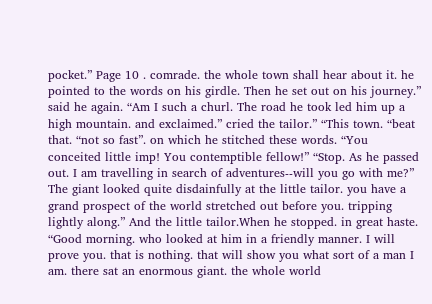pocket.” Page 10 . comrade. the whole town shall hear about it. he pointed to the words on his girdle. Then he set out on his journey.” said he again. “Am I such a churl. The road he took led him up a high mountain. and exclaimed.” cried the tailor.” “This town. “beat that. “not so fast”. on which he stitched these words. “You conceited little imp! You contemptible fellow!” “Stop. As he passed out. I am travelling in search of adventures--will you go with me?” The giant looked quite disdainfully at the little tailor. you have a grand prospect of the world stretched out before you. tripping lightly along.” And the little tailor.When he stopped. in great haste. “Good morning. who looked at him in a friendly manner. I will prove you. that is nothing. that will show you what sort of a man I am. there sat an enormous giant. the whole world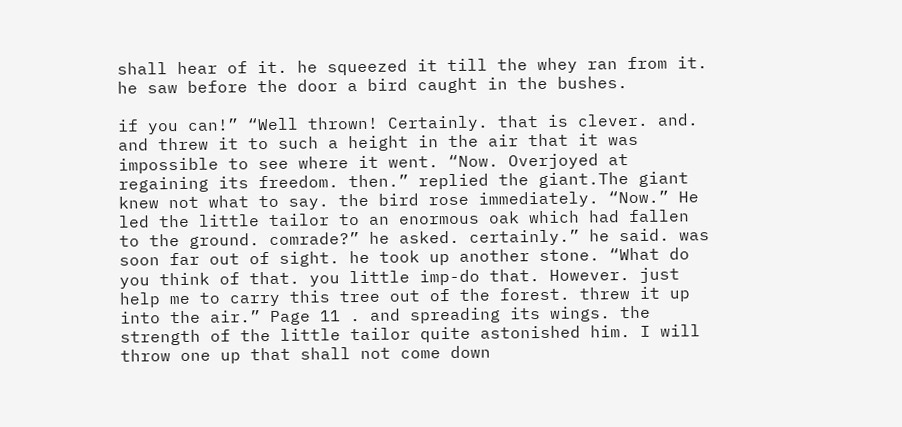shall hear of it. he squeezed it till the whey ran from it. he saw before the door a bird caught in the bushes.

if you can!” “Well thrown! Certainly. that is clever. and. and threw it to such a height in the air that it was impossible to see where it went. “Now. Overjoyed at regaining its freedom. then.” replied the giant.The giant knew not what to say. the bird rose immediately. “Now.” He led the little tailor to an enormous oak which had fallen to the ground. comrade?” he asked. certainly.” he said. was soon far out of sight. he took up another stone. “What do you think of that. you little imp-do that. However. just help me to carry this tree out of the forest. threw it up into the air.” Page 11 . and spreading its wings. the strength of the little tailor quite astonished him. I will throw one up that shall not come down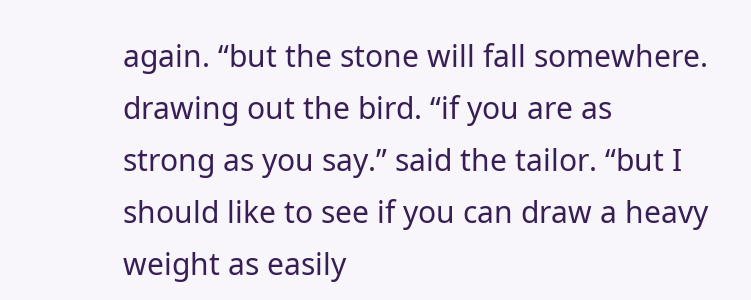again. “but the stone will fall somewhere. drawing out the bird. “if you are as strong as you say.” said the tailor. “but I should like to see if you can draw a heavy weight as easily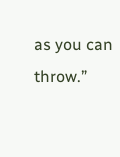as you can throw.”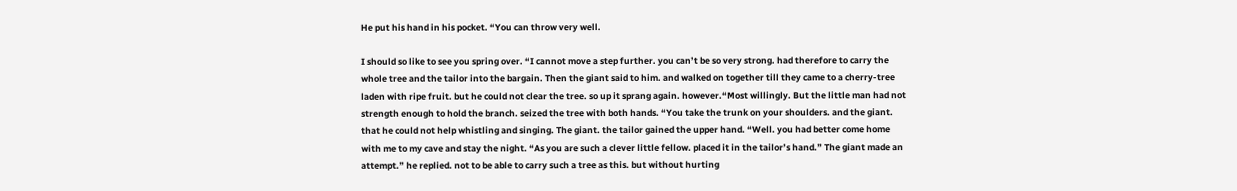He put his hand in his pocket. “You can throw very well.

I should so like to see you spring over. “I cannot move a step further. you can’t be so very strong. had therefore to carry the whole tree and the tailor into the bargain. Then the giant said to him. and walked on together till they came to a cherry-tree laden with ripe fruit. but he could not clear the tree. so up it sprang again. however.“Most willingly. But the little man had not strength enough to hold the branch. seized the tree with both hands. “You take the trunk on your shoulders. and the giant. that he could not help whistling and singing. The giant. the tailor gained the upper hand. “Well. you had better come home with me to my cave and stay the night. “As you are such a clever little fellow. placed it in the tailor’s hand.” The giant made an attempt.” he replied. not to be able to carry such a tree as this. but without hurting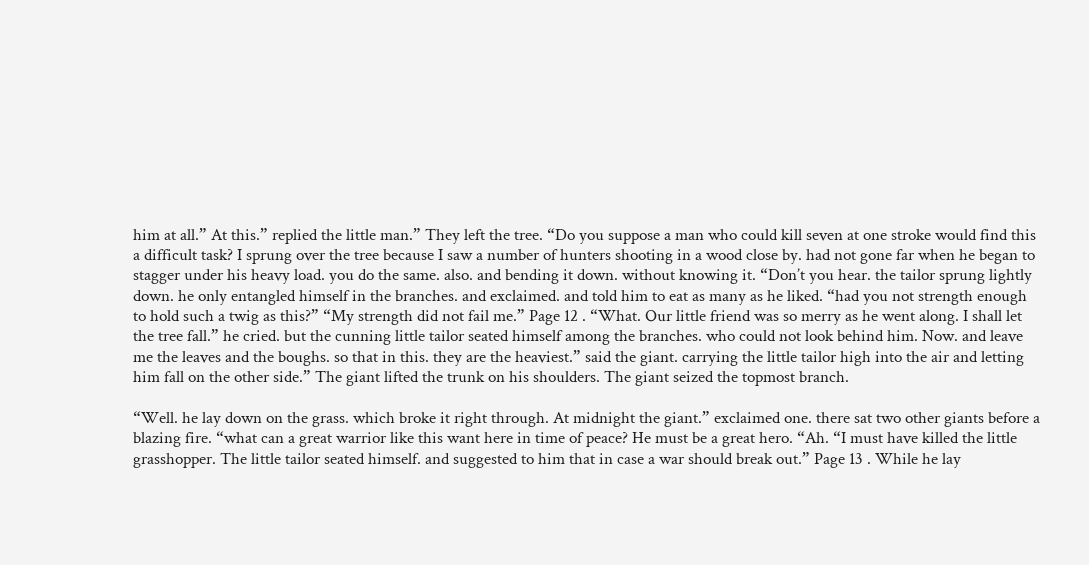him at all.” At this.” replied the little man.” They left the tree. “Do you suppose a man who could kill seven at one stroke would find this a difficult task? I sprung over the tree because I saw a number of hunters shooting in a wood close by. had not gone far when he began to stagger under his heavy load. you do the same. also. and bending it down. without knowing it. “Don’t you hear. the tailor sprung lightly down. he only entangled himself in the branches. and exclaimed. and told him to eat as many as he liked. “had you not strength enough to hold such a twig as this?” “My strength did not fail me.” Page 12 . “What. Our little friend was so merry as he went along. I shall let the tree fall.” he cried. but the cunning little tailor seated himself among the branches. who could not look behind him. Now. and leave me the leaves and the boughs. so that in this. they are the heaviest.” said the giant. carrying the little tailor high into the air and letting him fall on the other side.” The giant lifted the trunk on his shoulders. The giant seized the topmost branch.

“Well. he lay down on the grass. which broke it right through. At midnight the giant.” exclaimed one. there sat two other giants before a blazing fire. “what can a great warrior like this want here in time of peace? He must be a great hero. “Ah. “I must have killed the little grasshopper. The little tailor seated himself. and suggested to him that in case a war should break out.” Page 13 . While he lay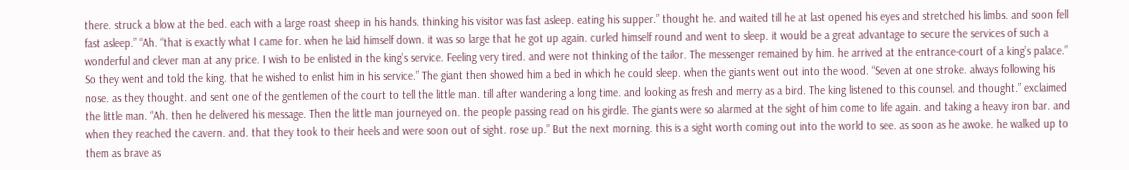there. struck a blow at the bed. each with a large roast sheep in his hands. thinking his visitor was fast asleep. eating his supper.” thought he. and waited till he at last opened his eyes and stretched his limbs. and soon fell fast asleep.” “Ah. “that is exactly what I came for. when he laid himself down. it was so large that he got up again. curled himself round and went to sleep. it would be a great advantage to secure the services of such a wonderful and clever man at any price. I wish to be enlisted in the king’s service. Feeling very tired. and were not thinking of the tailor. The messenger remained by him. he arrived at the entrance-court of a king’s palace.” So they went and told the king. that he wished to enlist him in his service.” The giant then showed him a bed in which he could sleep. when the giants went out into the wood. “Seven at one stroke. always following his nose. as they thought. and sent one of the gentlemen of the court to tell the little man. till after wandering a long time. and looking as fresh and merry as a bird. The king listened to this counsel. and thought.” exclaimed the little man. “Ah. then he delivered his message. Then the little man journeyed on. the people passing read on his girdle. The giants were so alarmed at the sight of him come to life again. and taking a heavy iron bar. and when they reached the cavern. and. that they took to their heels and were soon out of sight. rose up.” But the next morning. this is a sight worth coming out into the world to see. as soon as he awoke. he walked up to them as brave as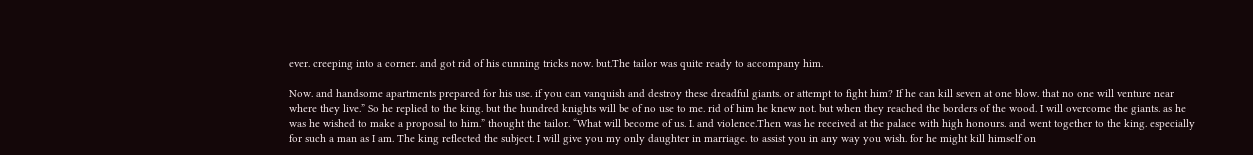ever. creeping into a corner. and got rid of his cunning tricks now. but.The tailor was quite ready to accompany him.

Now. and handsome apartments prepared for his use. if you can vanquish and destroy these dreadful giants. or attempt to fight him? If he can kill seven at one blow. that no one will venture near where they live.” So he replied to the king. but the hundred knights will be of no use to me. rid of him he knew not. but when they reached the borders of the wood. I will overcome the giants. as he was he wished to make a proposal to him.” thought the tailor. “What will become of us. I. and violence.Then was he received at the palace with high honours. and went together to the king. especially for such a man as I am. The king reflected the subject. I will give you my only daughter in marriage. to assist you in any way you wish. for he might kill himself on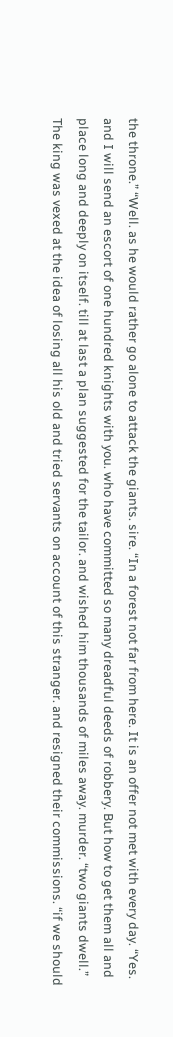the throne.” “Well. as he would rather go alone to attack the giants. sire. “In a forest not far from here. It is an offer not met with every day. “Yes. and I will send an escort of one hundred knights with you. who have committed so many dreadful deeds of robbery. But how to get them all and place long and deeply on itself. till at last a plan suggested for the tailor. and wished him thousands of miles away. murder. “two giants dwell.” The king was vexed at the idea of losing all his old and tried servants on account of this stranger. and resigned their commissions. “if we should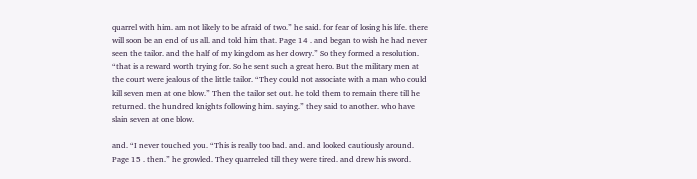quarrel with him. am not likely to be afraid of two.” he said. for fear of losing his life. there will soon be an end of us all. and told him that. Page 14 . and began to wish he had never seen the tailor. and the half of my kingdom as her dowry.” So they formed a resolution. “that is a reward worth trying for. So he sent such a great hero. But the military men at the court were jealous of the little tailor. “They could not associate with a man who could kill seven men at one blow.” Then the tailor set out. he told them to remain there till he returned. the hundred knights following him. saying.” they said to another. who have slain seven at one blow.

and. “I never touched you. “This is really too bad. and. and looked cautiously around. Page 15 . then.” he growled. They quarreled till they were tired. and drew his sword.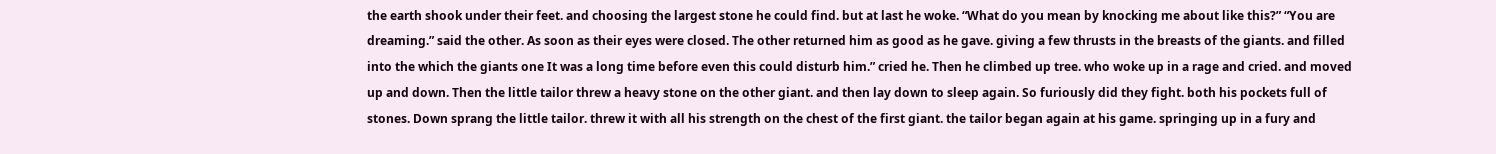the earth shook under their feet. and choosing the largest stone he could find. but at last he woke. “What do you mean by knocking me about like this?” “You are dreaming.” said the other. As soon as their eyes were closed. The other returned him as good as he gave. giving a few thrusts in the breasts of the giants. and filled into the which the giants one It was a long time before even this could disturb him.” cried he. Then he climbed up tree. who woke up in a rage and cried. and moved up and down. Then the little tailor threw a heavy stone on the other giant. and then lay down to sleep again. So furiously did they fight. both his pockets full of stones. Down sprang the little tailor. threw it with all his strength on the chest of the first giant. the tailor began again at his game. springing up in a fury and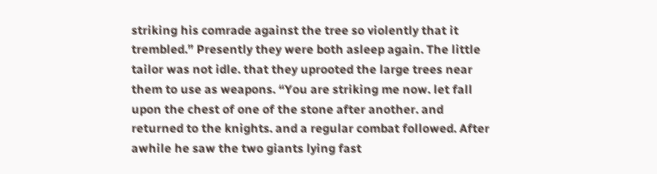striking his comrade against the tree so violently that it trembled.” Presently they were both asleep again. The little tailor was not idle. that they uprooted the large trees near them to use as weapons. “You are striking me now. let fall upon the chest of one of the stone after another. and returned to the knights. and a regular combat followed. After awhile he saw the two giants lying fast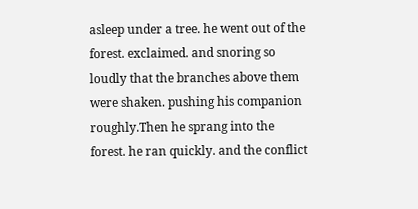asleep under a tree. he went out of the forest. exclaimed. and snoring so loudly that the branches above them were shaken. pushing his companion roughly.Then he sprang into the forest. he ran quickly. and the conflict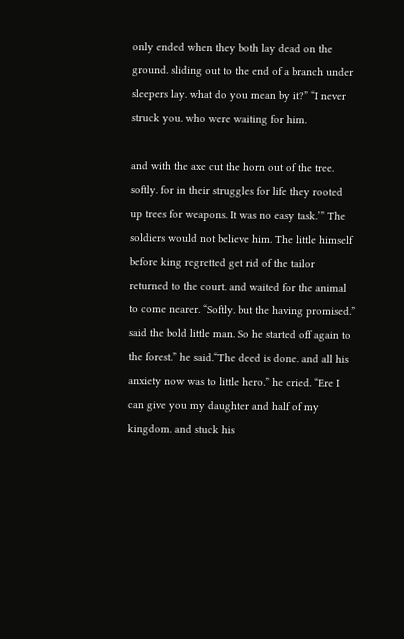only ended when they both lay dead on the ground. sliding out to the end of a branch under sleepers lay. what do you mean by it?” “I never struck you. who were waiting for him.

and with the axe cut the horn out of the tree. softly. for in their struggles for life they rooted up trees for weapons. It was no easy task.’” The soldiers would not believe him. The little himself before king regretted get rid of the tailor returned to the court. and waited for the animal to come nearer. “Softly. but the having promised.” said the bold little man. So he started off again to the forest.” he said.“The deed is done. and all his anxiety now was to little hero.” he cried. “Ere I can give you my daughter and half of my kingdom. and stuck his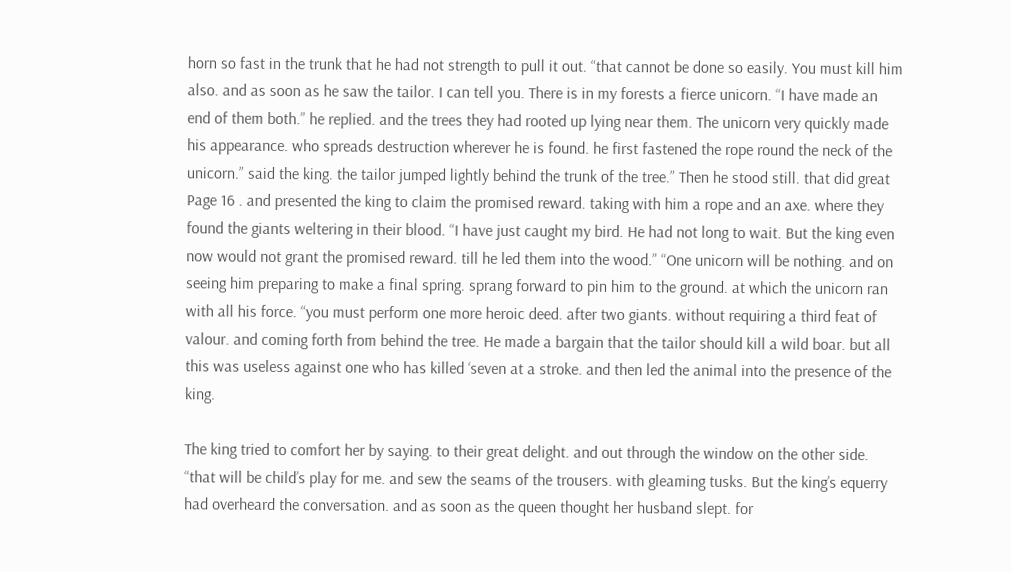horn so fast in the trunk that he had not strength to pull it out. “that cannot be done so easily. You must kill him also. and as soon as he saw the tailor. I can tell you. There is in my forests a fierce unicorn. “I have made an end of them both.” he replied. and the trees they had rooted up lying near them. The unicorn very quickly made his appearance. who spreads destruction wherever he is found. he first fastened the rope round the neck of the unicorn.” said the king. the tailor jumped lightly behind the trunk of the tree.” Then he stood still. that did great Page 16 . and presented the king to claim the promised reward. taking with him a rope and an axe. where they found the giants weltering in their blood. “I have just caught my bird. He had not long to wait. But the king even now would not grant the promised reward. till he led them into the wood.” “One unicorn will be nothing. and on seeing him preparing to make a final spring. sprang forward to pin him to the ground. at which the unicorn ran with all his force. “you must perform one more heroic deed. after two giants. without requiring a third feat of valour. and coming forth from behind the tree. He made a bargain that the tailor should kill a wild boar. but all this was useless against one who has killed ‘seven at a stroke. and then led the animal into the presence of the king.

The king tried to comfort her by saying. to their great delight. and out through the window on the other side. “that will be child’s play for me. and sew the seams of the trousers. with gleaming tusks. But the king’s equerry had overheard the conversation. and as soon as the queen thought her husband slept. for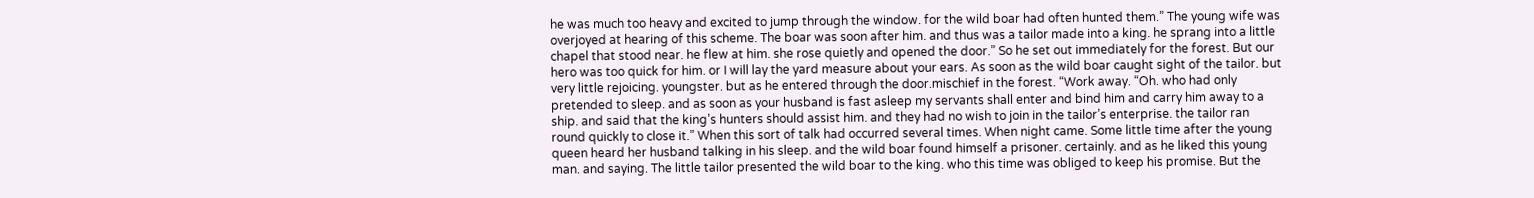he was much too heavy and excited to jump through the window. for the wild boar had often hunted them.” The young wife was overjoyed at hearing of this scheme. The boar was soon after him. and thus was a tailor made into a king. he sprang into a little chapel that stood near. he flew at him. she rose quietly and opened the door.” So he set out immediately for the forest. But our hero was too quick for him. or I will lay the yard measure about your ears. As soon as the wild boar caught sight of the tailor. but very little rejoicing. youngster. but as he entered through the door.mischief in the forest. “Work away. “Oh. who had only pretended to sleep. and as soon as your husband is fast asleep my servants shall enter and bind him and carry him away to a ship. and said that the king’s hunters should assist him. and they had no wish to join in the tailor’s enterprise. the tailor ran round quickly to close it.” When this sort of talk had occurred several times. When night came. Some little time after the young queen heard her husband talking in his sleep. and the wild boar found himself a prisoner. certainly. and as he liked this young man. and saying. The little tailor presented the wild boar to the king. who this time was obliged to keep his promise. But the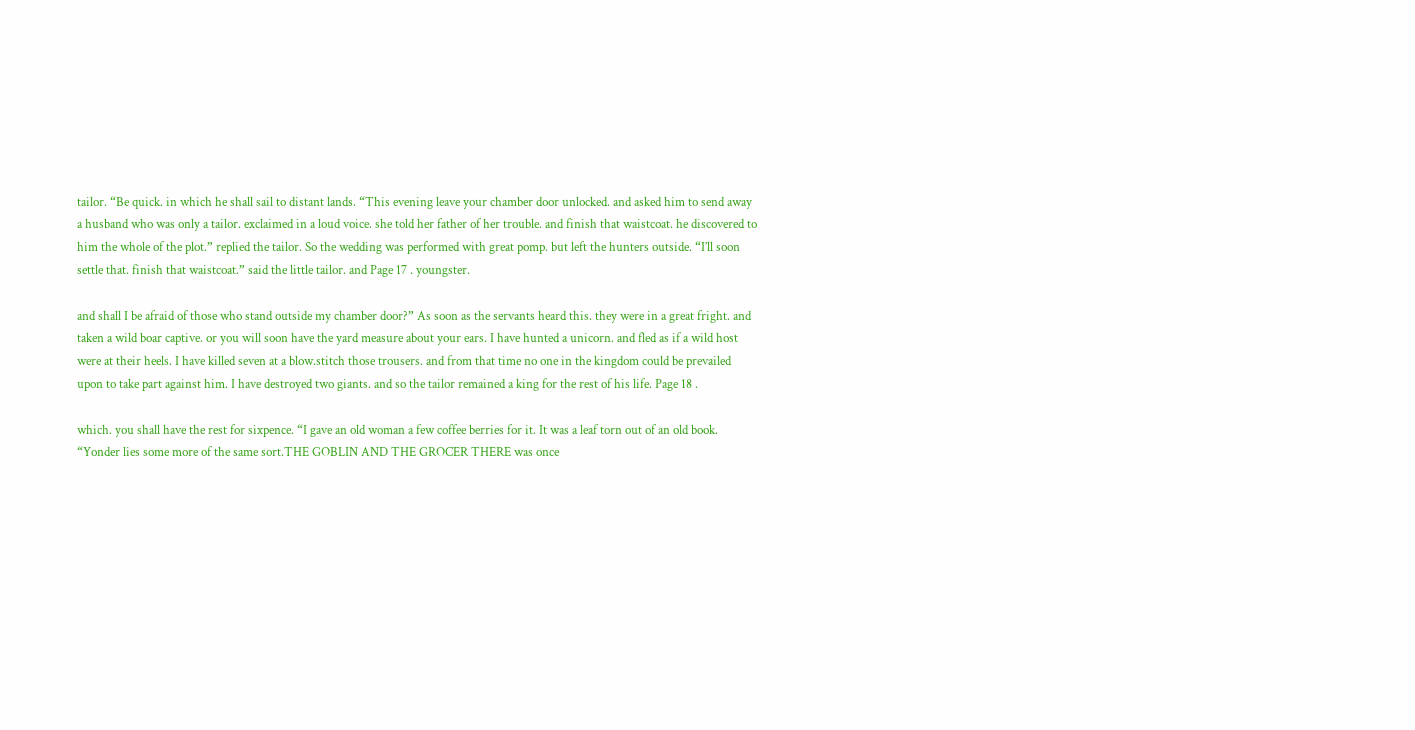tailor. “Be quick. in which he shall sail to distant lands. “This evening leave your chamber door unlocked. and asked him to send away a husband who was only a tailor. exclaimed in a loud voice. she told her father of her trouble. and finish that waistcoat. he discovered to him the whole of the plot.” replied the tailor. So the wedding was performed with great pomp. but left the hunters outside. “I’ll soon settle that. finish that waistcoat.” said the little tailor. and Page 17 . youngster.

and shall I be afraid of those who stand outside my chamber door?” As soon as the servants heard this. they were in a great fright. and taken a wild boar captive. or you will soon have the yard measure about your ears. I have hunted a unicorn. and fled as if a wild host were at their heels. I have killed seven at a blow.stitch those trousers. and from that time no one in the kingdom could be prevailed upon to take part against him. I have destroyed two giants. and so the tailor remained a king for the rest of his life. Page 18 .

which. you shall have the rest for sixpence. “I gave an old woman a few coffee berries for it. It was a leaf torn out of an old book. “Yonder lies some more of the same sort.THE GOBLIN AND THE GROCER THERE was once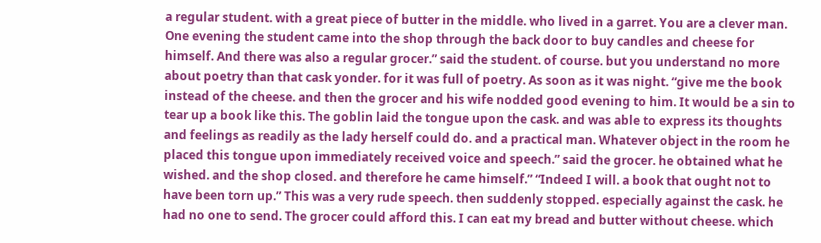a regular student. with a great piece of butter in the middle. who lived in a garret. You are a clever man. One evening the student came into the shop through the back door to buy candles and cheese for himself. And there was also a regular grocer.” said the student. of course. but you understand no more about poetry than that cask yonder. for it was full of poetry. As soon as it was night. “give me the book instead of the cheese. and then the grocer and his wife nodded good evening to him. It would be a sin to tear up a book like this. The goblin laid the tongue upon the cask. and was able to express its thoughts and feelings as readily as the lady herself could do. and a practical man. Whatever object in the room he placed this tongue upon immediately received voice and speech.” said the grocer. he obtained what he wished. and the shop closed. and therefore he came himself.” “Indeed I will. a book that ought not to have been torn up.” This was a very rude speech. then suddenly stopped. especially against the cask. he had no one to send. The grocer could afford this. I can eat my bread and butter without cheese. which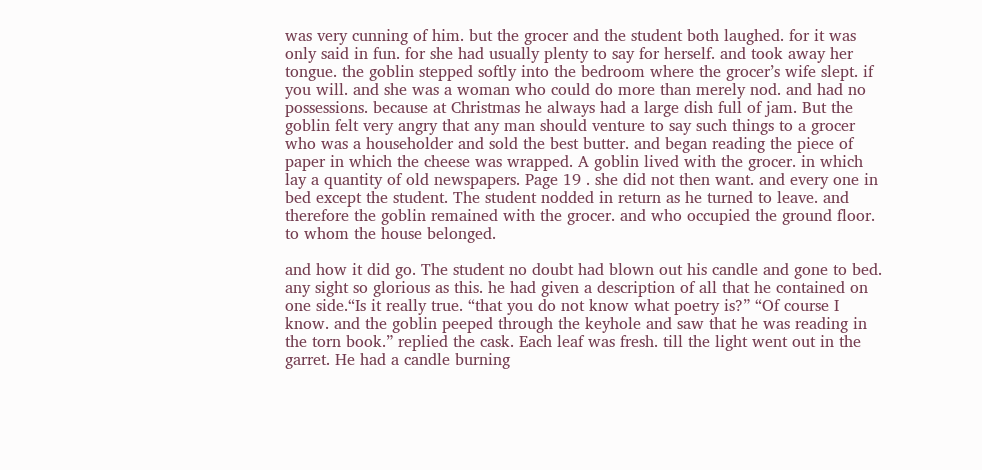was very cunning of him. but the grocer and the student both laughed. for it was only said in fun. for she had usually plenty to say for herself. and took away her tongue. the goblin stepped softly into the bedroom where the grocer’s wife slept. if you will. and she was a woman who could do more than merely nod. and had no possessions. because at Christmas he always had a large dish full of jam. But the goblin felt very angry that any man should venture to say such things to a grocer who was a householder and sold the best butter. and began reading the piece of paper in which the cheese was wrapped. A goblin lived with the grocer. in which lay a quantity of old newspapers. Page 19 . she did not then want. and every one in bed except the student. The student nodded in return as he turned to leave. and therefore the goblin remained with the grocer. and who occupied the ground floor. to whom the house belonged.

and how it did go. The student no doubt had blown out his candle and gone to bed. any sight so glorious as this. he had given a description of all that he contained on one side.“Is it really true. “that you do not know what poetry is?” “Of course I know. and the goblin peeped through the keyhole and saw that he was reading in the torn book.” replied the cask. Each leaf was fresh. till the light went out in the garret. He had a candle burning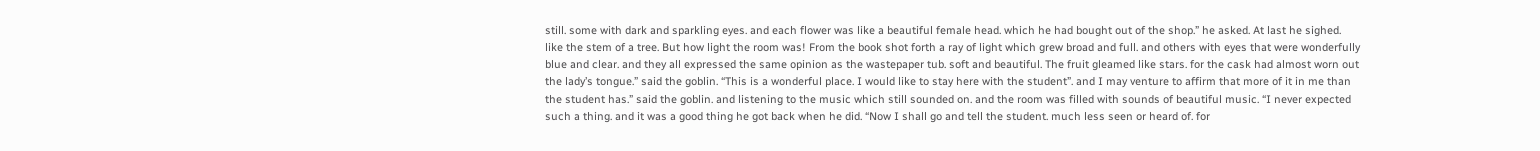still. some with dark and sparkling eyes. and each flower was like a beautiful female head. which he had bought out of the shop.” he asked. At last he sighed. like the stem of a tree. But how light the room was! From the book shot forth a ray of light which grew broad and full. and others with eyes that were wonderfully blue and clear. and they all expressed the same opinion as the wastepaper tub. soft and beautiful. The fruit gleamed like stars. for the cask had almost worn out the lady’s tongue.” said the goblin. “This is a wonderful place. I would like to stay here with the student”. and I may venture to affirm that more of it in me than the student has.” said the goblin. and listening to the music which still sounded on. and the room was filled with sounds of beautiful music. “I never expected such a thing. and it was a good thing he got back when he did. “Now I shall go and tell the student. much less seen or heard of. for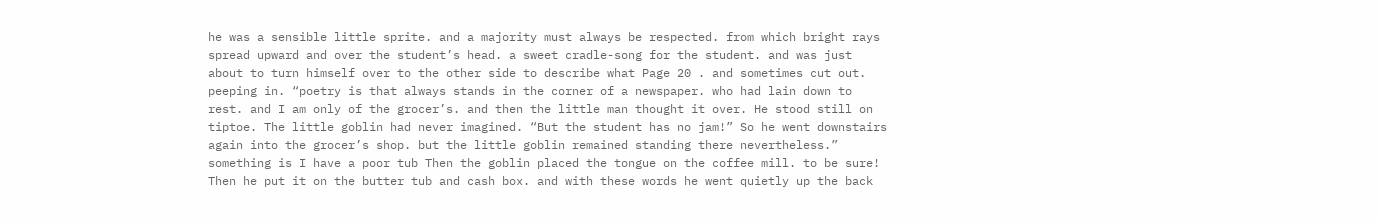he was a sensible little sprite. and a majority must always be respected. from which bright rays spread upward and over the student’s head. a sweet cradle-song for the student. and was just about to turn himself over to the other side to describe what Page 20 . and sometimes cut out. peeping in. “poetry is that always stands in the corner of a newspaper. who had lain down to rest. and I am only of the grocer’s. and then the little man thought it over. He stood still on tiptoe. The little goblin had never imagined. “But the student has no jam!” So he went downstairs again into the grocer’s shop. but the little goblin remained standing there nevertheless.” something is I have a poor tub Then the goblin placed the tongue on the coffee mill. to be sure! Then he put it on the butter tub and cash box. and with these words he went quietly up the back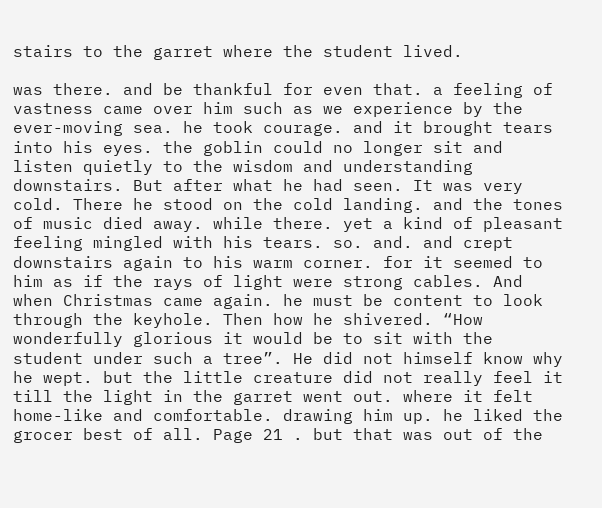stairs to the garret where the student lived.

was there. and be thankful for even that. a feeling of vastness came over him such as we experience by the ever-moving sea. he took courage. and it brought tears into his eyes. the goblin could no longer sit and listen quietly to the wisdom and understanding downstairs. But after what he had seen. It was very cold. There he stood on the cold landing. and the tones of music died away. while there. yet a kind of pleasant feeling mingled with his tears. so. and. and crept downstairs again to his warm corner. for it seemed to him as if the rays of light were strong cables. And when Christmas came again. he must be content to look through the keyhole. Then how he shivered. “How wonderfully glorious it would be to sit with the student under such a tree”. He did not himself know why he wept. but the little creature did not really feel it till the light in the garret went out. where it felt home-like and comfortable. drawing him up. he liked the grocer best of all. Page 21 . but that was out of the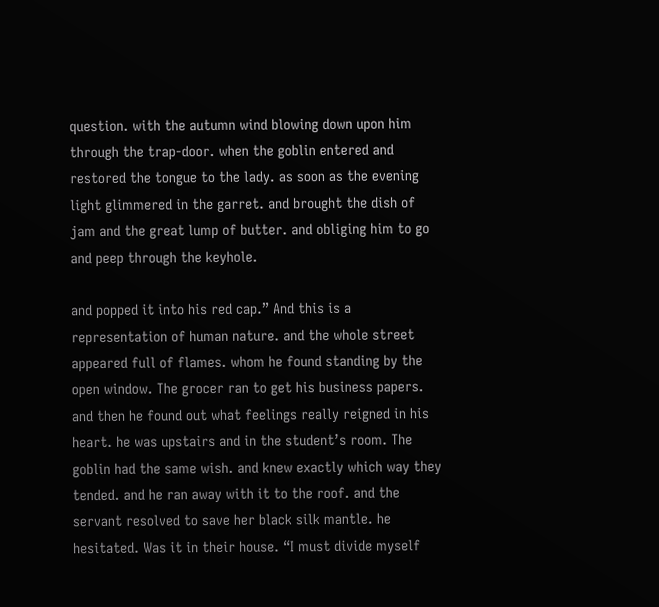question. with the autumn wind blowing down upon him through the trap-door. when the goblin entered and restored the tongue to the lady. as soon as the evening light glimmered in the garret. and brought the dish of jam and the great lump of butter. and obliging him to go and peep through the keyhole.

and popped it into his red cap.” And this is a representation of human nature. and the whole street appeared full of flames. whom he found standing by the open window. The grocer ran to get his business papers. and then he found out what feelings really reigned in his heart. he was upstairs and in the student’s room. The goblin had the same wish. and knew exactly which way they tended. and he ran away with it to the roof. and the servant resolved to save her black silk mantle. he hesitated. Was it in their house. “I must divide myself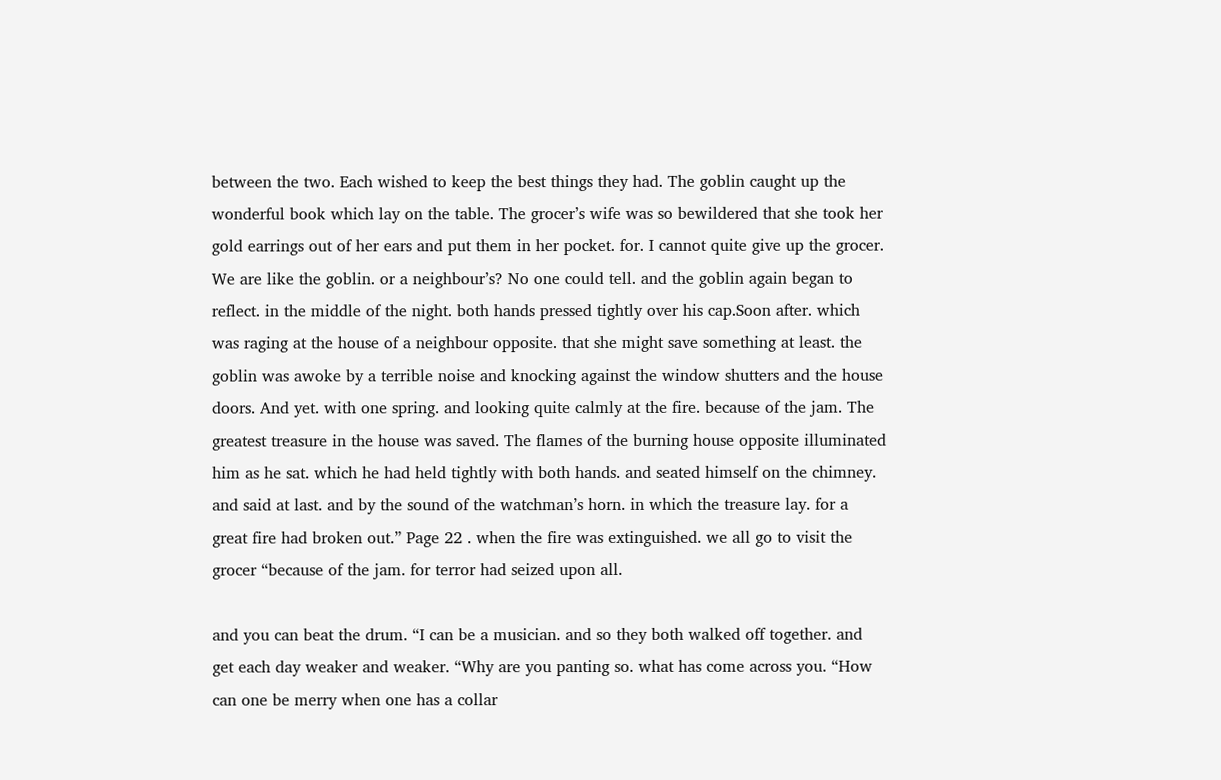between the two. Each wished to keep the best things they had. The goblin caught up the wonderful book which lay on the table. The grocer’s wife was so bewildered that she took her gold earrings out of her ears and put them in her pocket. for. I cannot quite give up the grocer. We are like the goblin. or a neighbour’s? No one could tell. and the goblin again began to reflect. in the middle of the night. both hands pressed tightly over his cap.Soon after. which was raging at the house of a neighbour opposite. that she might save something at least. the goblin was awoke by a terrible noise and knocking against the window shutters and the house doors. And yet. with one spring. and looking quite calmly at the fire. because of the jam. The greatest treasure in the house was saved. The flames of the burning house opposite illuminated him as he sat. which he had held tightly with both hands. and seated himself on the chimney. and said at last. and by the sound of the watchman’s horn. in which the treasure lay. for a great fire had broken out.” Page 22 . when the fire was extinguished. we all go to visit the grocer “because of the jam. for terror had seized upon all.

and you can beat the drum. “I can be a musician. and so they both walked off together. and get each day weaker and weaker. “Why are you panting so. what has come across you. “How can one be merry when one has a collar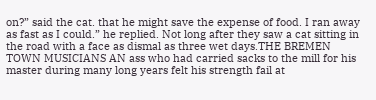on?” said the cat. that he might save the expense of food. I ran away as fast as I could.” he replied. Not long after they saw a cat sitting in the road with a face as dismal as three wet days.THE BREMEN TOWN MUSICIANS AN ass who had carried sacks to the mill for his master during many long years felt his strength fail at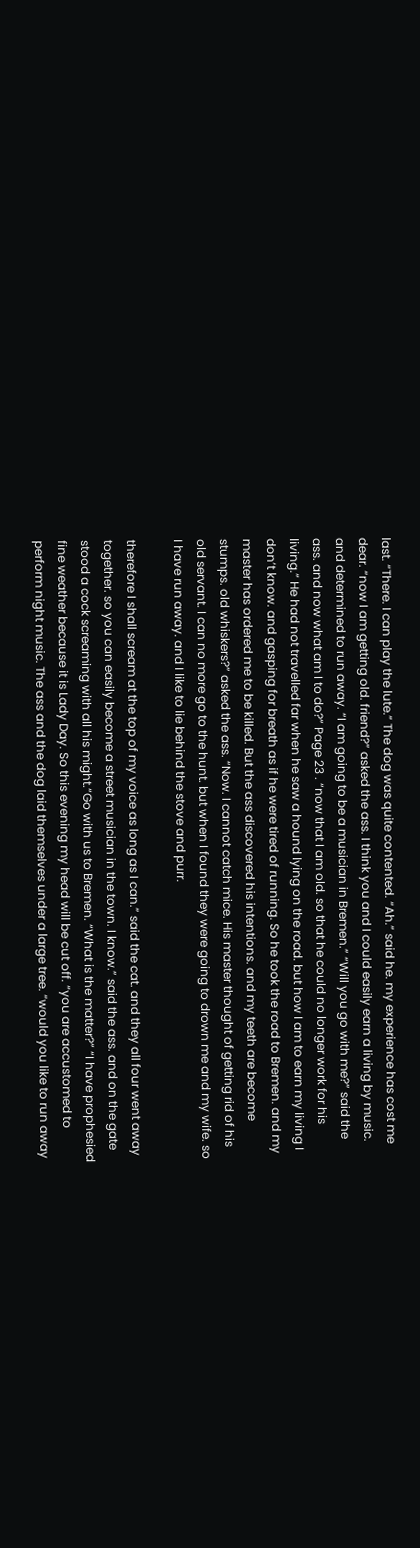last. “There. I can play the lute.” The dog was quite contented. “Ah.” said he. my experience has cost me dear. “now I am getting old. friend?” asked the ass. I think you and I could easily earn a living by music. and determined to run away. “I am going to be a musician in Bremen.” “Will you go with me?” said the ass. and now what am I to do?” Page 23 . “now that I am old. so that he could no longer work for his living.” He had not travelled far when he saw a hound lying on the road. but how I am to earn my living I don’t know. and gasping for breath as if he were tired of running. So he took the road to Bremen. and my master has ordered me to be killed. But the ass discovered his intentions. and my teeth are become stumps. old whiskers?” asked the ass. “Now. I cannot catch mice. His master thought of getting rid of his old servant. I can no more go to the hunt. but when I found they were going to drown me and my wife. so I have run away. and I like to lie behind the stove and purr.

therefore I shall scream at the top of my voice as long as I can.” said the cat. and they all four went away together. so you can easily become a street musician in the town. I know.” said the ass. and on the gate stood a cock screaming with all his might.“Go with us to Bremen. “What is the matter?” “I have prophesied fine weather because it is Lady Day. So this evening my head will be cut off. “you are accustomed to perform night music. The ass and the dog laid themselves under a large tree. “would you like to run away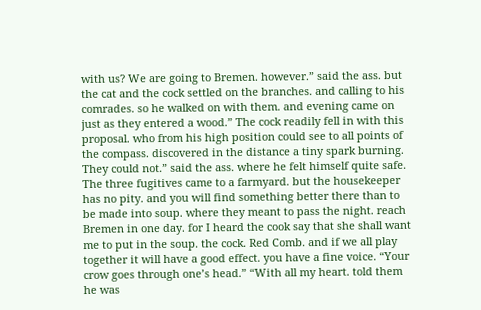with us? We are going to Bremen. however.” said the ass. but the cat and the cock settled on the branches. and calling to his comrades. so he walked on with them. and evening came on just as they entered a wood.” The cock readily fell in with this proposal. who from his high position could see to all points of the compass. discovered in the distance a tiny spark burning. They could not.” said the ass. where he felt himself quite safe. The three fugitives came to a farmyard. but the housekeeper has no pity. and you will find something better there than to be made into soup. where they meant to pass the night. reach Bremen in one day. for I heard the cook say that she shall want me to put in the soup. the cock. Red Comb. and if we all play together it will have a good effect. you have a fine voice. “Your crow goes through one’s head.” “With all my heart. told them he was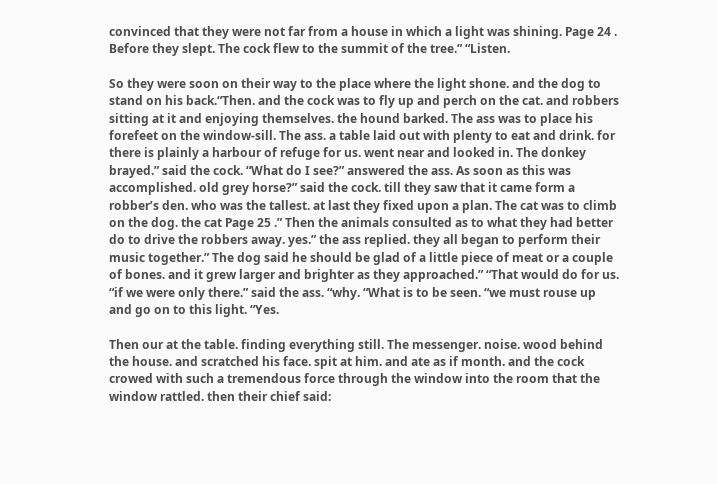convinced that they were not far from a house in which a light was shining. Page 24 . Before they slept. The cock flew to the summit of the tree.” “Listen.

So they were soon on their way to the place where the light shone. and the dog to stand on his back.“Then. and the cock was to fly up and perch on the cat. and robbers sitting at it and enjoying themselves. the hound barked. The ass was to place his forefeet on the window-sill. The ass. a table laid out with plenty to eat and drink. for there is plainly a harbour of refuge for us. went near and looked in. The donkey brayed.” said the cock. “What do I see?” answered the ass. As soon as this was accomplished. old grey horse?” said the cock. till they saw that it came form a robber’s den. who was the tallest. at last they fixed upon a plan. The cat was to climb on the dog. the cat Page 25 .” Then the animals consulted as to what they had better do to drive the robbers away. yes.” the ass replied. they all began to perform their music together.” The dog said he should be glad of a little piece of meat or a couple of bones. and it grew larger and brighter as they approached.” “That would do for us. “if we were only there.” said the ass. “why. “What is to be seen. “we must rouse up and go on to this light. “Yes.

Then our at the table. finding everything still. The messenger. noise. wood behind the house. and scratched his face. spit at him. and ate as if month. and the cock crowed with such a tremendous force through the window into the room that the window rattled. then their chief said: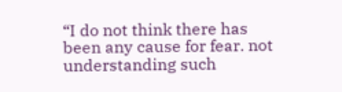“I do not think there has been any cause for fear. not understanding such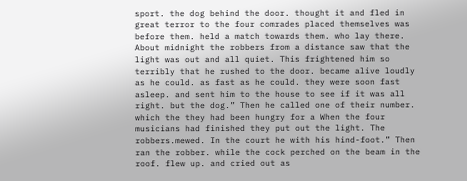sport. the dog behind the door. thought it and fled in great terror to the four comrades placed themselves was before them. held a match towards them. who lay there. About midnight the robbers from a distance saw that the light was out and all quiet. This frightened him so terribly that he rushed to the door. became alive loudly as he could. as fast as he could. they were soon fast asleep. and sent him to the house to see if it was all right. but the dog.” Then he called one of their number. which the they had been hungry for a When the four musicians had finished they put out the light. The robbers.mewed. In the court he with his hind-foot.” Then ran the robber. while the cock perched on the beam in the roof. flew up. and cried out as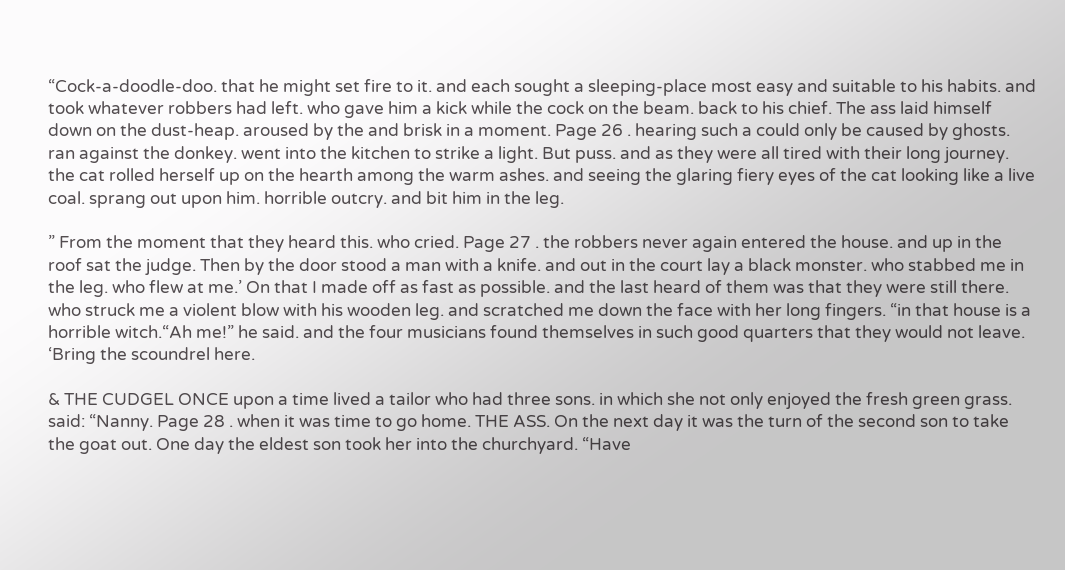“Cock-a-doodle-doo. that he might set fire to it. and each sought a sleeping-place most easy and suitable to his habits. and took whatever robbers had left. who gave him a kick while the cock on the beam. back to his chief. The ass laid himself down on the dust-heap. aroused by the and brisk in a moment. Page 26 . hearing such a could only be caused by ghosts. ran against the donkey. went into the kitchen to strike a light. But puss. and as they were all tired with their long journey. the cat rolled herself up on the hearth among the warm ashes. and seeing the glaring fiery eyes of the cat looking like a live coal. sprang out upon him. horrible outcry. and bit him in the leg.

” From the moment that they heard this. who cried. Page 27 . the robbers never again entered the house. and up in the roof sat the judge. Then by the door stood a man with a knife. and out in the court lay a black monster. who stabbed me in the leg. who flew at me.’ On that I made off as fast as possible. and the last heard of them was that they were still there. who struck me a violent blow with his wooden leg. and scratched me down the face with her long fingers. “in that house is a horrible witch.“Ah me!” he said. and the four musicians found themselves in such good quarters that they would not leave. ‘Bring the scoundrel here.

& THE CUDGEL ONCE upon a time lived a tailor who had three sons. in which she not only enjoyed the fresh green grass. said: “Nanny. Page 28 . when it was time to go home. THE ASS. On the next day it was the turn of the second son to take the goat out. One day the eldest son took her into the churchyard. “Have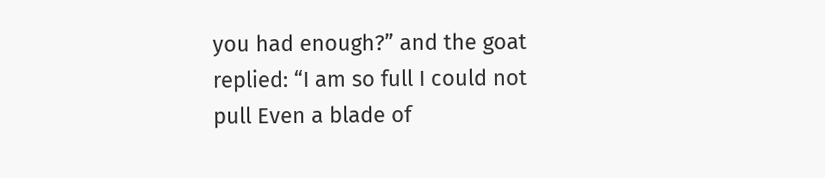you had enough?” and the goat replied: “I am so full I could not pull Even a blade of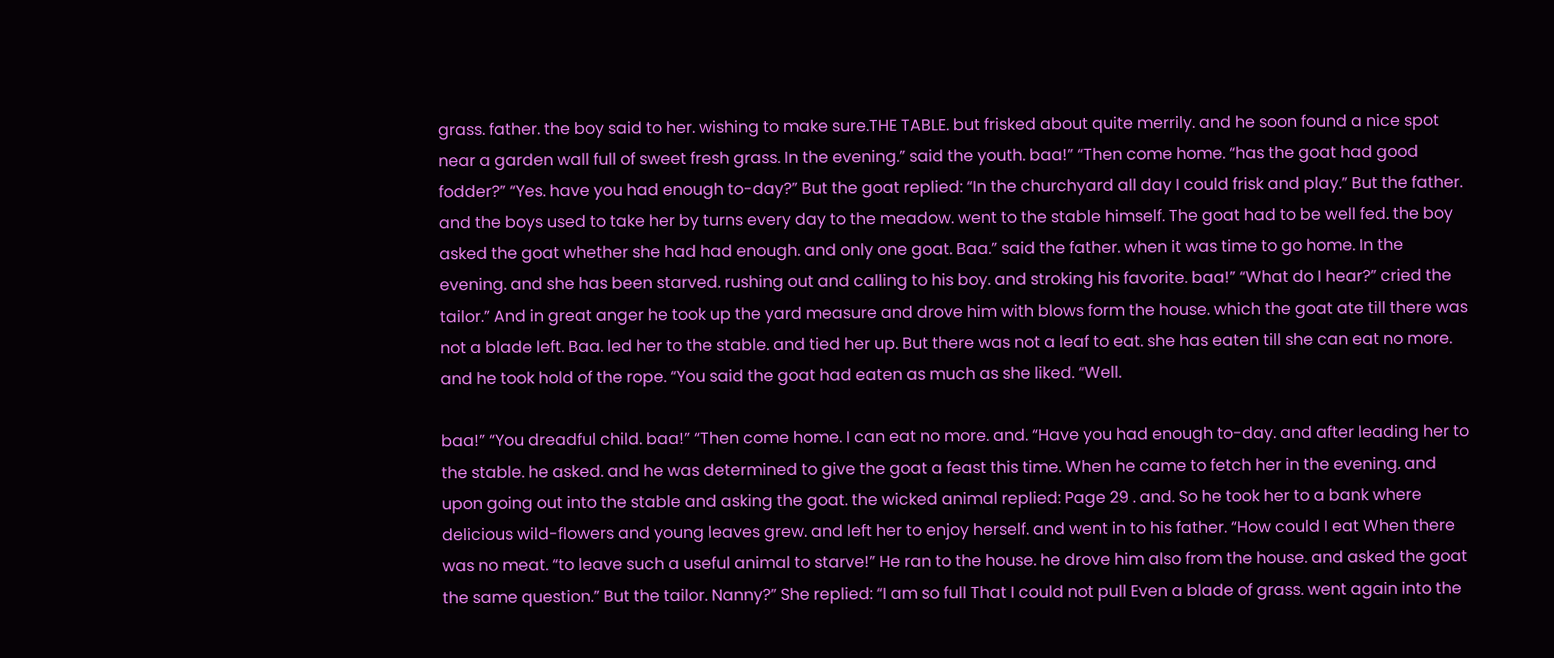grass. father. the boy said to her. wishing to make sure.THE TABLE. but frisked about quite merrily. and he soon found a nice spot near a garden wall full of sweet fresh grass. In the evening.” said the youth. baa!” “Then come home. “has the goat had good fodder?” “Yes. have you had enough to-day?” But the goat replied: “In the churchyard all day I could frisk and play.” But the father. and the boys used to take her by turns every day to the meadow. went to the stable himself. The goat had to be well fed. the boy asked the goat whether she had had enough. and only one goat. Baa.” said the father. when it was time to go home. In the evening. and she has been starved. rushing out and calling to his boy. and stroking his favorite. baa!” “What do I hear?” cried the tailor.” And in great anger he took up the yard measure and drove him with blows form the house. which the goat ate till there was not a blade left. Baa. led her to the stable. and tied her up. But there was not a leaf to eat. she has eaten till she can eat no more. and he took hold of the rope. “You said the goat had eaten as much as she liked. “Well.

baa!” “You dreadful child. baa!” “Then come home. I can eat no more. and. “Have you had enough to-day. and after leading her to the stable. he asked. and he was determined to give the goat a feast this time. When he came to fetch her in the evening. and upon going out into the stable and asking the goat. the wicked animal replied: Page 29 . and. So he took her to a bank where delicious wild-flowers and young leaves grew. and left her to enjoy herself. and went in to his father. “How could I eat When there was no meat. “to leave such a useful animal to starve!” He ran to the house. he drove him also from the house. and asked the goat the same question.” But the tailor. Nanny?” She replied: “I am so full That I could not pull Even a blade of grass. went again into the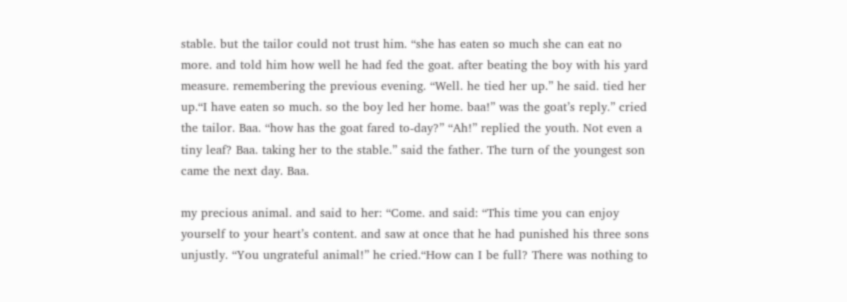stable. but the tailor could not trust him. “she has eaten so much she can eat no more. and told him how well he had fed the goat. after beating the boy with his yard measure. remembering the previous evening. “Well. he tied her up.” he said. tied her up.“I have eaten so much. so the boy led her home. baa!” was the goat’s reply.” cried the tailor. Baa. “how has the goat fared to-day?” “Ah!” replied the youth. Not even a tiny leaf? Baa. taking her to the stable.” said the father. The turn of the youngest son came the next day. Baa.

my precious animal. and said to her: “Come. and said: “This time you can enjoy yourself to your heart’s content. and saw at once that he had punished his three sons unjustly. “You ungrateful animal!” he cried.“How can I be full? There was nothing to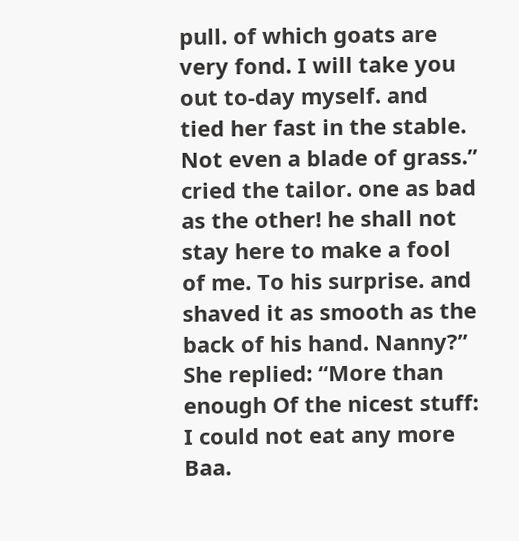pull. of which goats are very fond. I will take you out to-day myself. and tied her fast in the stable. Not even a blade of grass.” cried the tailor. one as bad as the other! he shall not stay here to make a fool of me. To his surprise. and shaved it as smooth as the back of his hand. Nanny?” She replied: “More than enough Of the nicest stuff: I could not eat any more Baa.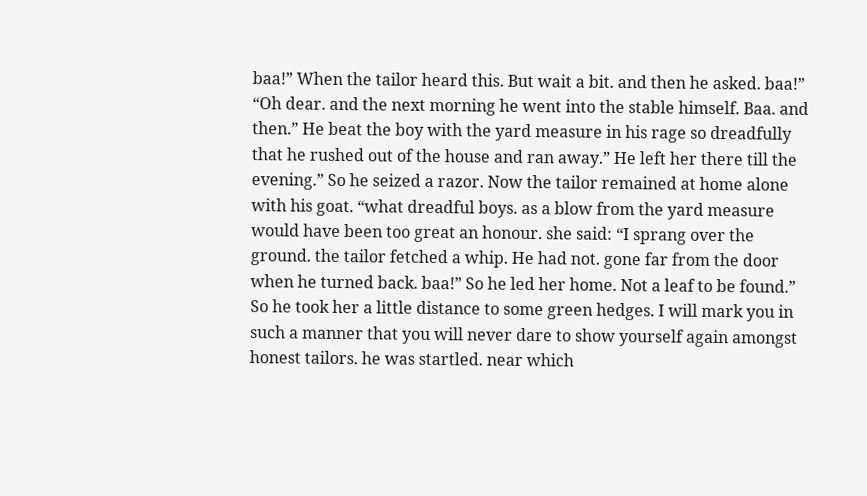baa!” When the tailor heard this. But wait a bit. and then he asked. baa!” “Oh dear. and the next morning he went into the stable himself. Baa. and then.” He beat the boy with the yard measure in his rage so dreadfully that he rushed out of the house and ran away.” He left her there till the evening.” So he seized a razor. Now the tailor remained at home alone with his goat. “what dreadful boys. as a blow from the yard measure would have been too great an honour. she said: “I sprang over the ground. the tailor fetched a whip. He had not. gone far from the door when he turned back. baa!” So he led her home. Not a leaf to be found.” So he took her a little distance to some green hedges. I will mark you in such a manner that you will never dare to show yourself again amongst honest tailors. he was startled. near which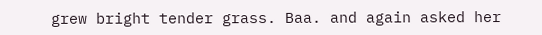grew bright tender grass. Baa. and again asked her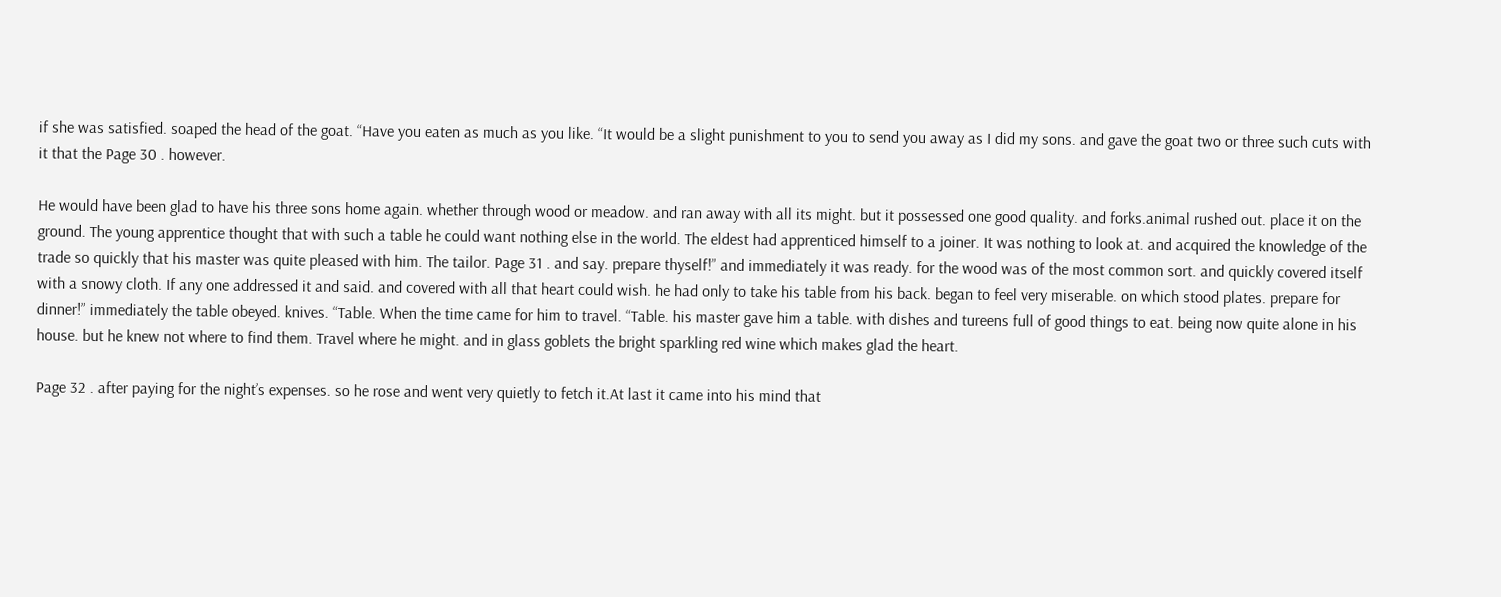if she was satisfied. soaped the head of the goat. “Have you eaten as much as you like. “It would be a slight punishment to you to send you away as I did my sons. and gave the goat two or three such cuts with it that the Page 30 . however.

He would have been glad to have his three sons home again. whether through wood or meadow. and ran away with all its might. but it possessed one good quality. and forks.animal rushed out. place it on the ground. The young apprentice thought that with such a table he could want nothing else in the world. The eldest had apprenticed himself to a joiner. It was nothing to look at. and acquired the knowledge of the trade so quickly that his master was quite pleased with him. The tailor. Page 31 . and say. prepare thyself!” and immediately it was ready. for the wood was of the most common sort. and quickly covered itself with a snowy cloth. If any one addressed it and said. and covered with all that heart could wish. he had only to take his table from his back. began to feel very miserable. on which stood plates. prepare for dinner!” immediately the table obeyed. knives. “Table. When the time came for him to travel. “Table. his master gave him a table. with dishes and tureens full of good things to eat. being now quite alone in his house. but he knew not where to find them. Travel where he might. and in glass goblets the bright sparkling red wine which makes glad the heart.

Page 32 . after paying for the night’s expenses. so he rose and went very quietly to fetch it.At last it came into his mind that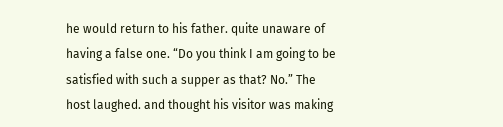he would return to his father. quite unaware of having a false one. “Do you think I am going to be satisfied with such a supper as that? No.” The host laughed. and thought his visitor was making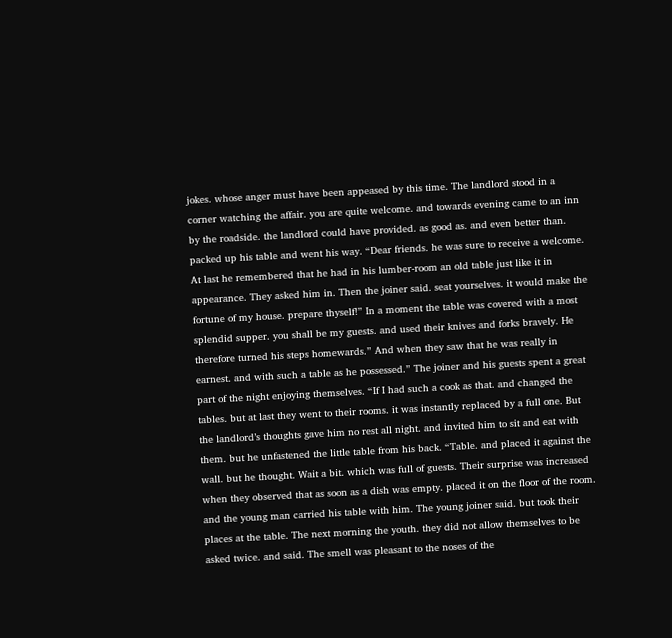jokes. whose anger must have been appeased by this time. The landlord stood in a corner watching the affair. you are quite welcome. and towards evening came to an inn by the roadside. the landlord could have provided. as good as. and even better than. packed up his table and went his way. “Dear friends. he was sure to receive a welcome. At last he remembered that he had in his lumber-room an old table just like it in appearance. They asked him in. Then the joiner said. seat yourselves. it would make the fortune of my house. prepare thyself!” In a moment the table was covered with a most splendid supper. you shall be my guests. and used their knives and forks bravely. He therefore turned his steps homewards.” And when they saw that he was really in earnest. and with such a table as he possessed.” The joiner and his guests spent a great part of the night enjoying themselves. “If I had such a cook as that. and changed the tables. but at last they went to their rooms. it was instantly replaced by a full one. But the landlord’s thoughts gave him no rest all night. and invited him to sit and eat with them. but he unfastened the little table from his back. “Table. and placed it against the wall. but he thought. Wait a bit. which was full of guests. Their surprise was increased when they observed that as soon as a dish was empty. placed it on the floor of the room. and the young man carried his table with him. The young joiner said. but took their places at the table. The next morning the youth. they did not allow themselves to be asked twice. and said. The smell was pleasant to the noses of the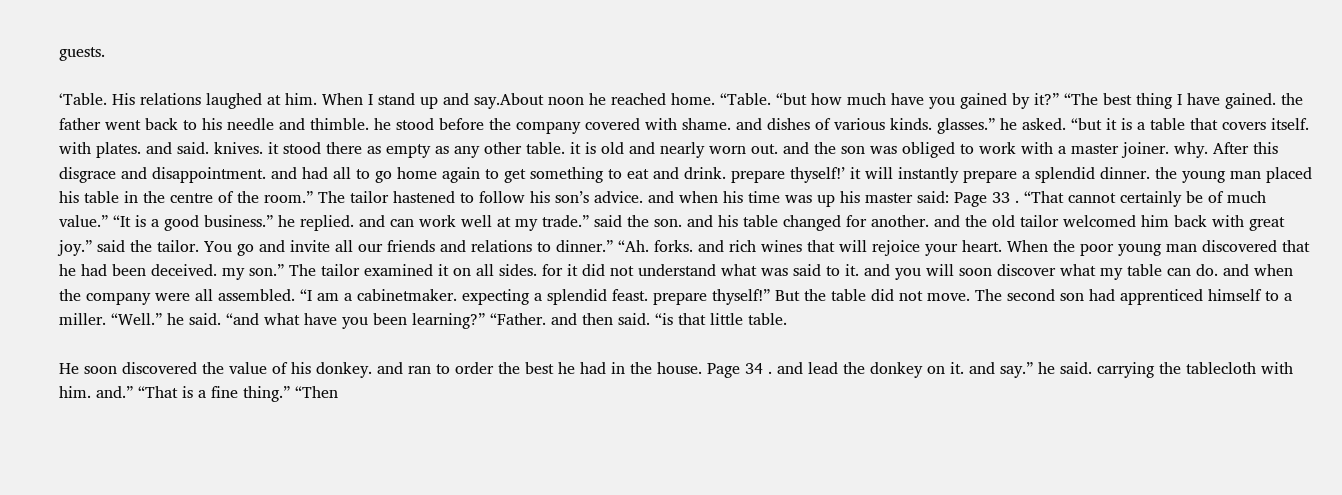guests.

‘Table. His relations laughed at him. When I stand up and say.About noon he reached home. “Table. “but how much have you gained by it?” “The best thing I have gained. the father went back to his needle and thimble. he stood before the company covered with shame. and dishes of various kinds. glasses.” he asked. “but it is a table that covers itself. with plates. and said. knives. it stood there as empty as any other table. it is old and nearly worn out. and the son was obliged to work with a master joiner. why. After this disgrace and disappointment. and had all to go home again to get something to eat and drink. prepare thyself!’ it will instantly prepare a splendid dinner. the young man placed his table in the centre of the room.” The tailor hastened to follow his son’s advice. and when his time was up his master said: Page 33 . “That cannot certainly be of much value.” “It is a good business.” he replied. and can work well at my trade.” said the son. and his table changed for another. and the old tailor welcomed him back with great joy.” said the tailor. You go and invite all our friends and relations to dinner.” “Ah. forks. and rich wines that will rejoice your heart. When the poor young man discovered that he had been deceived. my son.” The tailor examined it on all sides. for it did not understand what was said to it. and you will soon discover what my table can do. and when the company were all assembled. “I am a cabinetmaker. expecting a splendid feast. prepare thyself!” But the table did not move. The second son had apprenticed himself to a miller. “Well.” he said. “and what have you been learning?” “Father. and then said. “is that little table.

He soon discovered the value of his donkey. and ran to order the best he had in the house. Page 34 . and lead the donkey on it. and say.” he said. carrying the tablecloth with him. and.” “That is a fine thing.” “Then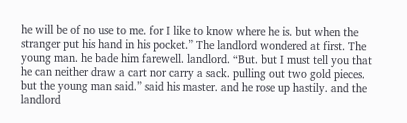he will be of no use to me. for I like to know where he is. but when the stranger put his hand in his pocket.” The landlord wondered at first. The young man. he bade him farewell. landlord. “But. but I must tell you that he can neither draw a cart nor carry a sack. pulling out two gold pieces. but the young man said.” said his master. and he rose up hastily. and the landlord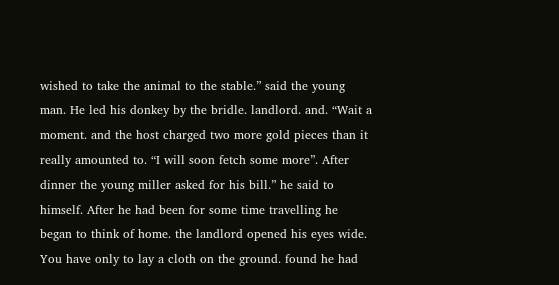wished to take the animal to the stable.” said the young man. He led his donkey by the bridle. landlord. and. “Wait a moment. and the host charged two more gold pieces than it really amounted to. “I will soon fetch some more”. After dinner the young miller asked for his bill.” he said to himself. After he had been for some time travelling he began to think of home. the landlord opened his eyes wide. You have only to lay a cloth on the ground. found he had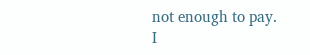not enough to pay. I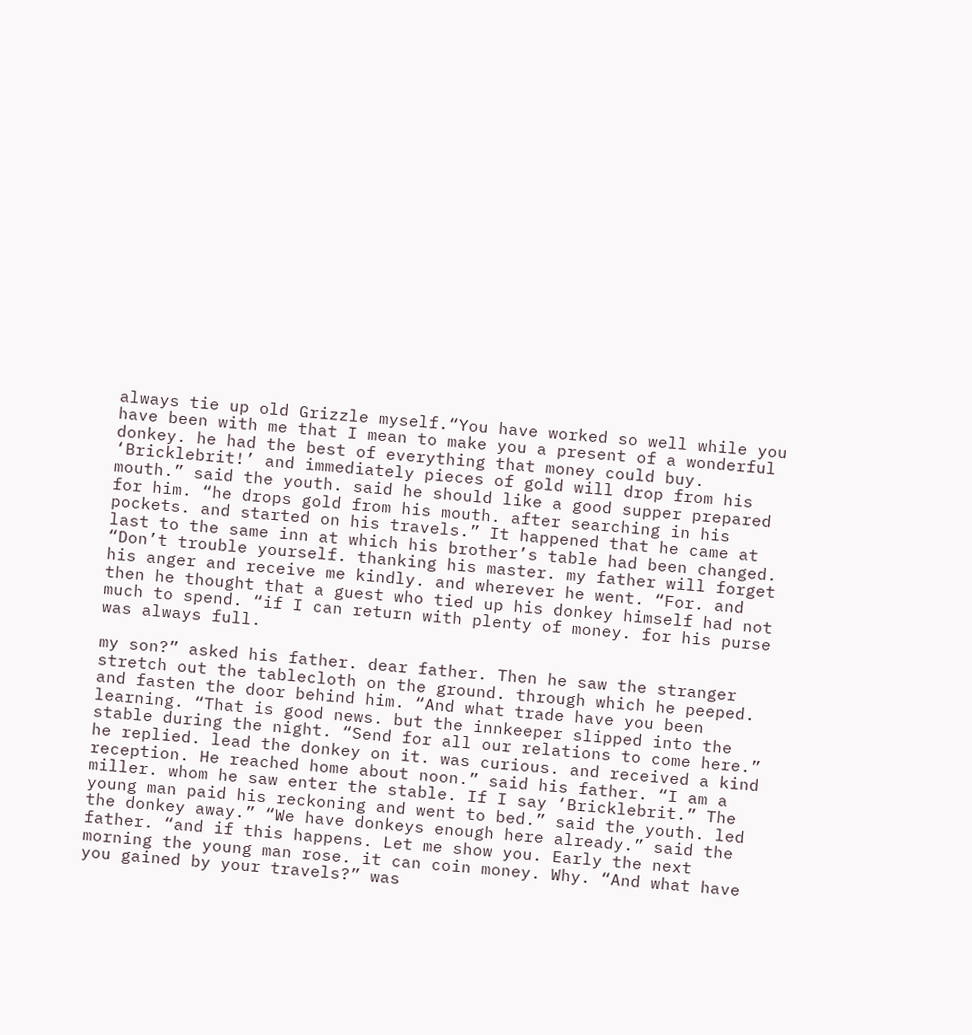always tie up old Grizzle myself.“You have worked so well while you have been with me that I mean to make you a present of a wonderful donkey. he had the best of everything that money could buy. ‘Bricklebrit!’ and immediately pieces of gold will drop from his mouth.” said the youth. said he should like a good supper prepared for him. “he drops gold from his mouth. after searching in his pockets. and started on his travels.” It happened that he came at last to the same inn at which his brother’s table had been changed. “Don’t trouble yourself. thanking his master. my father will forget his anger and receive me kindly. and wherever he went. “For. and then he thought that a guest who tied up his donkey himself had not much to spend. “if I can return with plenty of money. for his purse was always full.

my son?” asked his father. dear father. Then he saw the stranger stretch out the tablecloth on the ground. through which he peeped. and fasten the door behind him. “And what trade have you been learning. “That is good news. but the innkeeper slipped into the stable during the night. “Send for all our relations to come here.” he replied. lead the donkey on it. was curious. and received a kind reception. He reached home about noon.” said his father. “I am a miller. whom he saw enter the stable. If I say ‘Bricklebrit.” The young man paid his reckoning and went to bed.” said the youth. led the donkey away.” “We have donkeys enough here already.” said the father. “and if this happens. Let me show you. Early the next morning the young man rose. it can coin money. Why. “And what have you gained by your travels?” was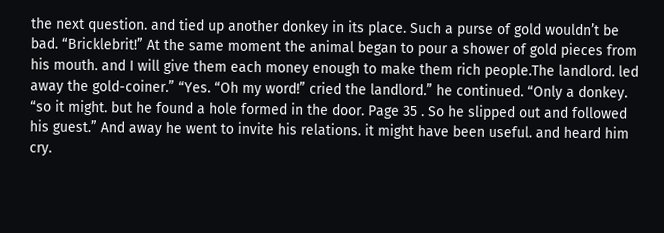the next question. and tied up another donkey in its place. Such a purse of gold wouldn’t be bad. “Bricklebrit!” At the same moment the animal began to pour a shower of gold pieces from his mouth. and I will give them each money enough to make them rich people.The landlord. led away the gold-coiner.” “Yes. “Oh my word!” cried the landlord.” he continued. “Only a donkey. “so it might. but he found a hole formed in the door. Page 35 . So he slipped out and followed his guest.” And away he went to invite his relations. it might have been useful. and heard him cry.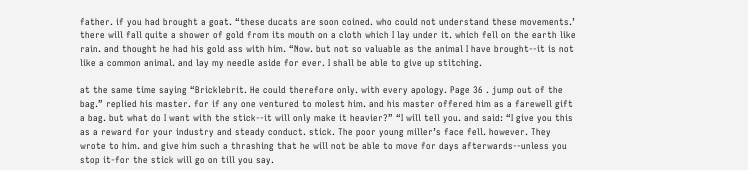father. if you had brought a goat. “these ducats are soon coined. who could not understand these movements.’ there will fall quite a shower of gold from its mouth on a cloth which I lay under it. which fell on the earth like rain. and thought he had his gold ass with him. “Now. but not so valuable as the animal I have brought--it is not like a common animal. and lay my needle aside for ever. I shall be able to give up stitching.

at the same time saying “Bricklebrit. He could therefore only. with every apology. Page 36 . jump out of the bag.” replied his master. for if any one ventured to molest him. and his master offered him as a farewell gift a bag. but what do I want with the stick--it will only make it heavier?” “I will tell you. and said: “I give you this as a reward for your industry and steady conduct. stick. The poor young miller’s face fell. however. They wrote to him. and give him such a thrashing that he will not be able to move for days afterwards--unless you stop it-for the stick will go on till you say.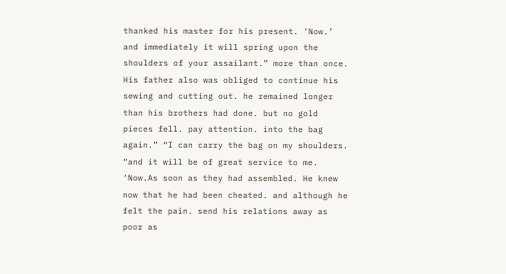thanked his master for his present. ‘Now.’ and immediately it will spring upon the shoulders of your assailant.” more than once. His father also was obliged to continue his sewing and cutting out. he remained longer than his brothers had done. but no gold pieces fell. pay attention. into the bag again.” “I can carry the bag on my shoulders. “and it will be of great service to me. ‘Now.As soon as they had assembled. He knew now that he had been cheated. and although he felt the pain. send his relations away as poor as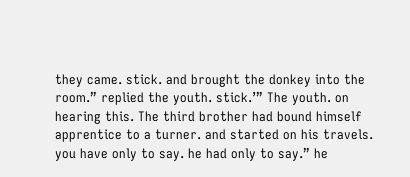they came. stick. and brought the donkey into the room.” replied the youth. stick.’” The youth. on hearing this. The third brother had bound himself apprentice to a turner. and started on his travels. you have only to say. he had only to say.” he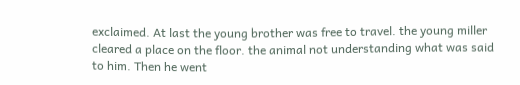exclaimed. At last the young brother was free to travel. the young miller cleared a place on the floor. the animal not understanding what was said to him. Then he went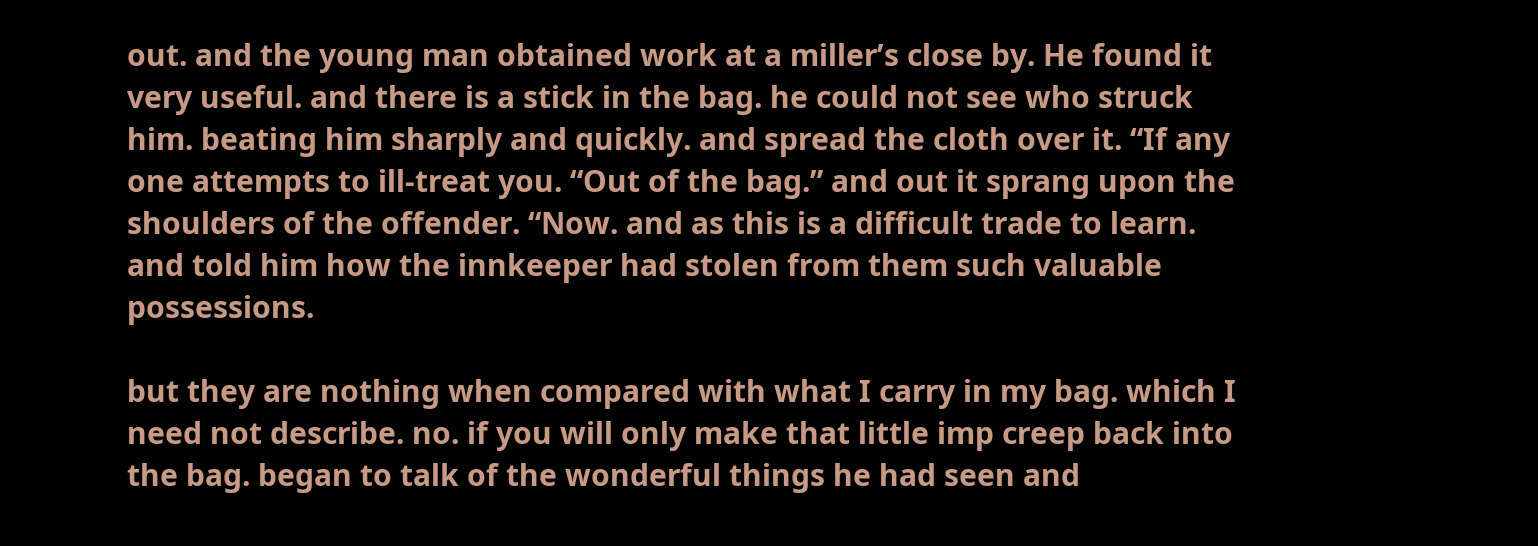out. and the young man obtained work at a miller’s close by. He found it very useful. and there is a stick in the bag. he could not see who struck him. beating him sharply and quickly. and spread the cloth over it. “If any one attempts to ill-treat you. “Out of the bag.” and out it sprang upon the shoulders of the offender. “Now. and as this is a difficult trade to learn. and told him how the innkeeper had stolen from them such valuable possessions.

but they are nothing when compared with what I carry in my bag. which I need not describe. no. if you will only make that little imp creep back into the bag. began to talk of the wonderful things he had seen and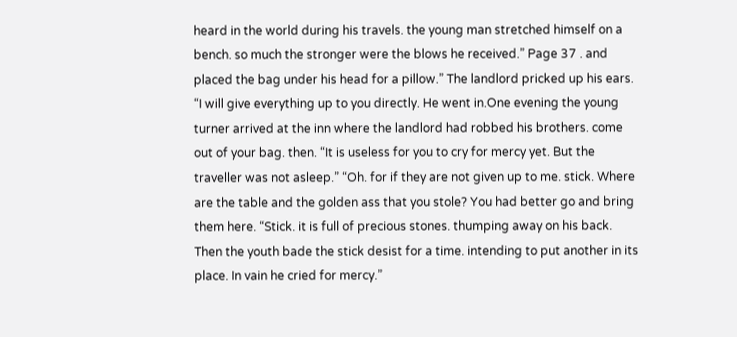heard in the world during his travels. the young man stretched himself on a bench. so much the stronger were the blows he received.” Page 37 . and placed the bag under his head for a pillow.” The landlord pricked up his ears. “I will give everything up to you directly. He went in.One evening the young turner arrived at the inn where the landlord had robbed his brothers. come out of your bag. then. “It is useless for you to cry for mercy yet. But the traveller was not asleep.” “Oh. for if they are not given up to me. stick. Where are the table and the golden ass that you stole? You had better go and bring them here. “Stick. it is full of precious stones. thumping away on his back. Then the youth bade the stick desist for a time. intending to put another in its place. In vain he cried for mercy.”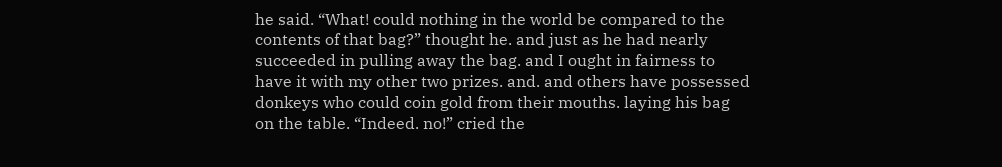he said. “What! could nothing in the world be compared to the contents of that bag?” thought he. and just as he had nearly succeeded in pulling away the bag. and I ought in fairness to have it with my other two prizes. and. and others have possessed donkeys who could coin gold from their mouths. laying his bag on the table. “Indeed. no!” cried the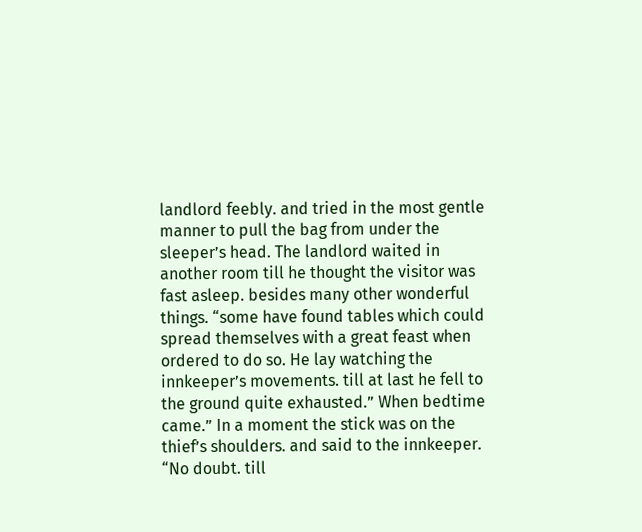landlord feebly. and tried in the most gentle manner to pull the bag from under the sleeper’s head. The landlord waited in another room till he thought the visitor was fast asleep. besides many other wonderful things. “some have found tables which could spread themselves with a great feast when ordered to do so. He lay watching the innkeeper’s movements. till at last he fell to the ground quite exhausted.” When bedtime came.” In a moment the stick was on the thief’s shoulders. and said to the innkeeper. “No doubt. till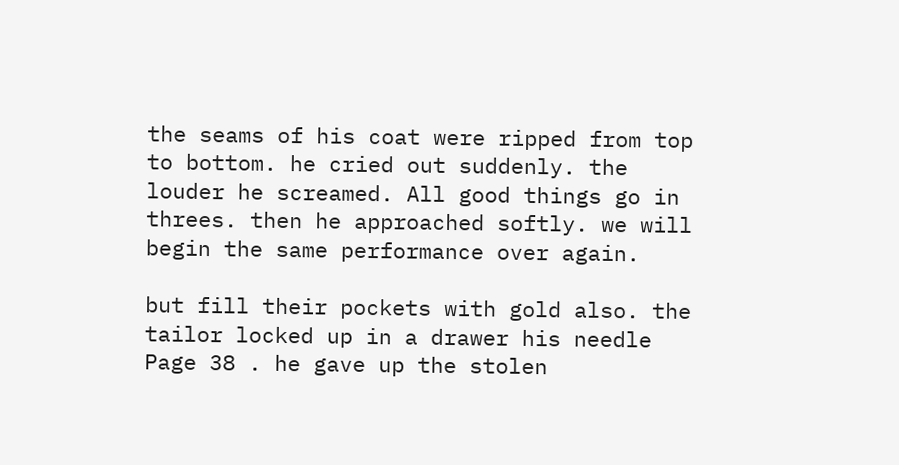the seams of his coat were ripped from top to bottom. he cried out suddenly. the louder he screamed. All good things go in threes. then he approached softly. we will begin the same performance over again.

but fill their pockets with gold also. the tailor locked up in a drawer his needle Page 38 . he gave up the stolen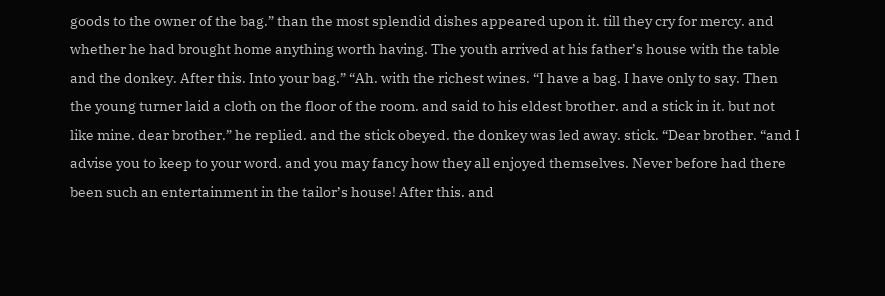goods to the owner of the bag.” than the most splendid dishes appeared upon it. till they cry for mercy. and whether he had brought home anything worth having. The youth arrived at his father’s house with the table and the donkey. After this. Into your bag.” “Ah. with the richest wines. “I have a bag. I have only to say. Then the young turner laid a cloth on the floor of the room. and said to his eldest brother. and a stick in it. but not like mine. dear brother.” he replied. and the stick obeyed. the donkey was led away. stick. “Dear brother. “and I advise you to keep to your word. and you may fancy how they all enjoyed themselves. Never before had there been such an entertainment in the tailor’s house! After this. and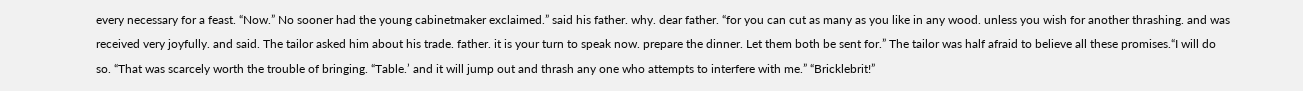every necessary for a feast. “Now.” No sooner had the young cabinetmaker exclaimed.” said his father. why. dear father. “for you can cut as many as you like in any wood. unless you wish for another thrashing. and was received very joyfully. and said. The tailor asked him about his trade. father. it is your turn to speak now. prepare the dinner. Let them both be sent for.” The tailor was half afraid to believe all these promises.“I will do so. “That was scarcely worth the trouble of bringing. “Table.’ and it will jump out and thrash any one who attempts to interfere with me.” “Bricklebrit!”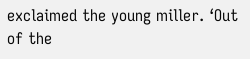exclaimed the young miller. ‘Out of the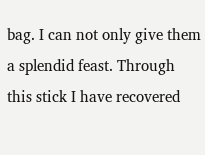bag. I can not only give them a splendid feast. Through this stick I have recovered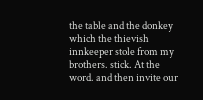the table and the donkey which the thievish innkeeper stole from my brothers. stick. At the word. and then invite our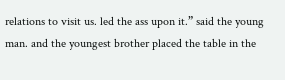relations to visit us. led the ass upon it.” said the young man. and the youngest brother placed the table in the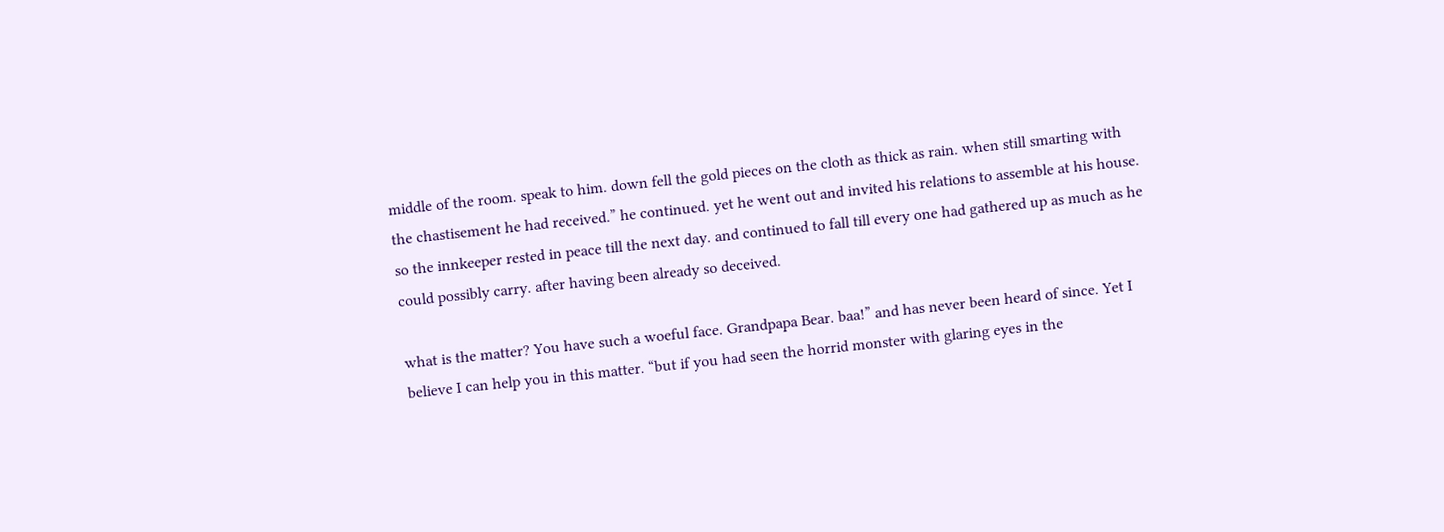middle of the room. speak to him. down fell the gold pieces on the cloth as thick as rain. when still smarting with the chastisement he had received.” he continued. yet he went out and invited his relations to assemble at his house. so the innkeeper rested in peace till the next day. and continued to fall till every one had gathered up as much as he could possibly carry. after having been already so deceived.

what is the matter? You have such a woeful face. Grandpapa Bear. baa!” and has never been heard of since. Yet I believe I can help you in this matter. “but if you had seen the horrid monster with glaring eyes in the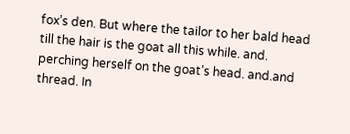fox’s den. But where the tailor to her bald head till the hair is the goat all this while. and. perching herself on the goat’s head. and.and thread. In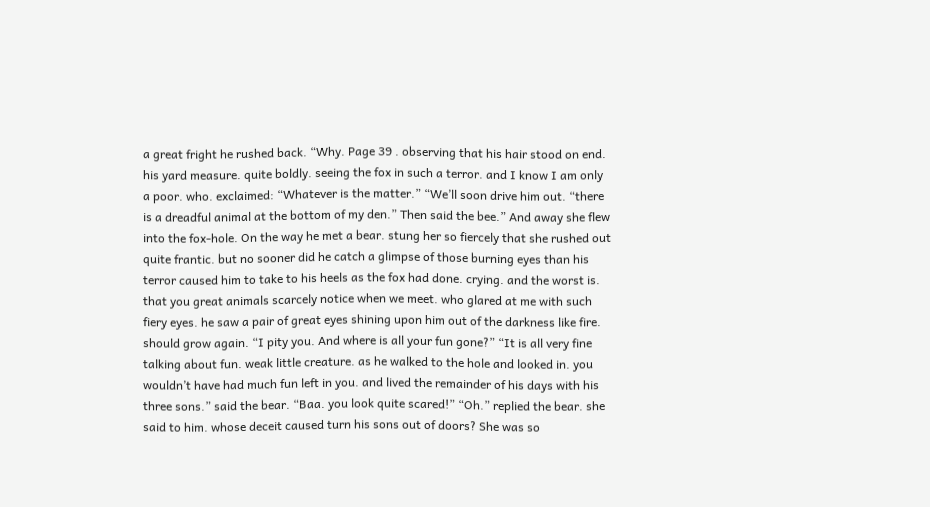a great fright he rushed back. “Why. Page 39 . observing that his hair stood on end. his yard measure. quite boldly. seeing the fox in such a terror. and I know I am only a poor. who. exclaimed: “Whatever is the matter.” “We’ll soon drive him out. “there is a dreadful animal at the bottom of my den.” Then said the bee.” And away she flew into the fox-hole. On the way he met a bear. stung her so fiercely that she rushed out quite frantic. but no sooner did he catch a glimpse of those burning eyes than his terror caused him to take to his heels as the fox had done. crying. and the worst is. that you great animals scarcely notice when we meet. who glared at me with such fiery eyes. he saw a pair of great eyes shining upon him out of the darkness like fire. should grow again. “I pity you. And where is all your fun gone?” “It is all very fine talking about fun. weak little creature. as he walked to the hole and looked in. you wouldn’t have had much fun left in you. and lived the remainder of his days with his three sons.” said the bear. “Baa. you look quite scared!” “Oh.” replied the bear. she said to him. whose deceit caused turn his sons out of doors? She was so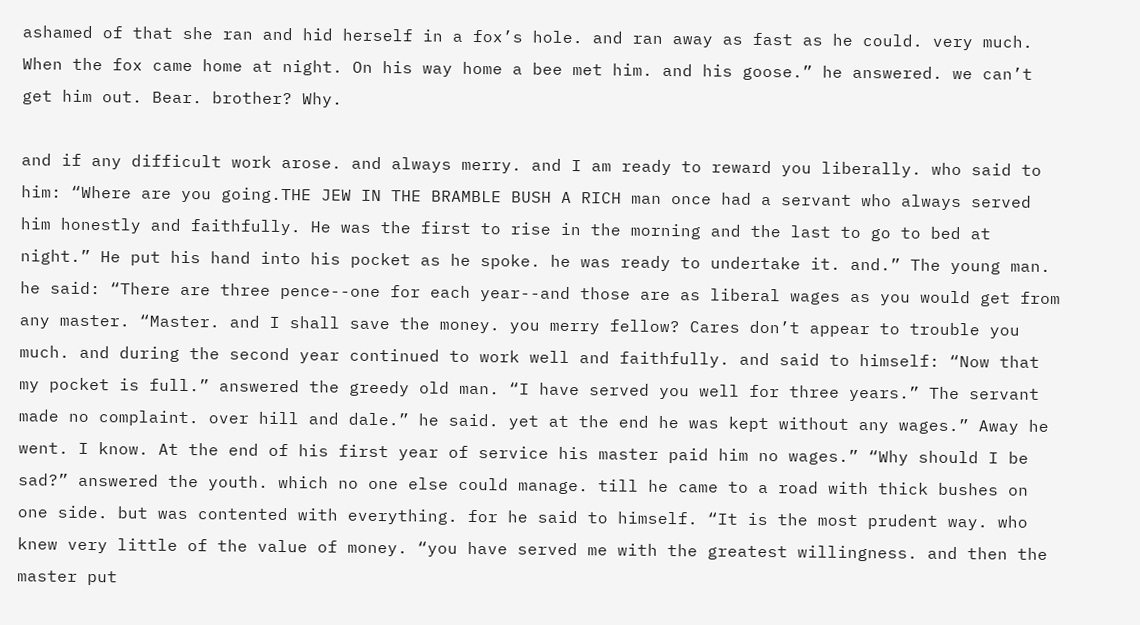ashamed of that she ran and hid herself in a fox’s hole. and ran away as fast as he could. very much. When the fox came home at night. On his way home a bee met him. and his goose.” he answered. we can’t get him out. Bear. brother? Why.

and if any difficult work arose. and always merry. and I am ready to reward you liberally. who said to him: “Where are you going.THE JEW IN THE BRAMBLE BUSH A RICH man once had a servant who always served him honestly and faithfully. He was the first to rise in the morning and the last to go to bed at night.” He put his hand into his pocket as he spoke. he was ready to undertake it. and.” The young man. he said: “There are three pence--one for each year--and those are as liberal wages as you would get from any master. “Master. and I shall save the money. you merry fellow? Cares don’t appear to trouble you much. and during the second year continued to work well and faithfully. and said to himself: “Now that my pocket is full.” answered the greedy old man. “I have served you well for three years.” The servant made no complaint. over hill and dale.” he said. yet at the end he was kept without any wages.” Away he went. I know. At the end of his first year of service his master paid him no wages.” “Why should I be sad?” answered the youth. which no one else could manage. till he came to a road with thick bushes on one side. but was contented with everything. for he said to himself. “It is the most prudent way. who knew very little of the value of money. “you have served me with the greatest willingness. and then the master put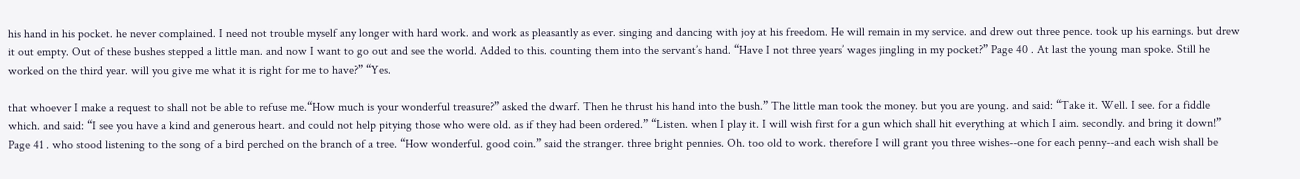his hand in his pocket. he never complained. I need not trouble myself any longer with hard work. and work as pleasantly as ever. singing and dancing with joy at his freedom. He will remain in my service. and drew out three pence. took up his earnings. but drew it out empty. Out of these bushes stepped a little man. and now I want to go out and see the world. Added to this. counting them into the servant’s hand. “Have I not three years’ wages jingling in my pocket?” Page 40 . At last the young man spoke. Still he worked on the third year. will you give me what it is right for me to have?” “Yes.

that whoever I make a request to shall not be able to refuse me.“How much is your wonderful treasure?” asked the dwarf. Then he thrust his hand into the bush.” The little man took the money. but you are young. and said: “Take it. Well. I see. for a fiddle which. and said: “I see you have a kind and generous heart. and could not help pitying those who were old. as if they had been ordered.” “Listen. when I play it. I will wish first for a gun which shall hit everything at which I aim. secondly. and bring it down!” Page 41 . who stood listening to the song of a bird perched on the branch of a tree. “How wonderful. good coin.” said the stranger. three bright pennies. Oh. too old to work. therefore I will grant you three wishes--one for each penny--and each wish shall be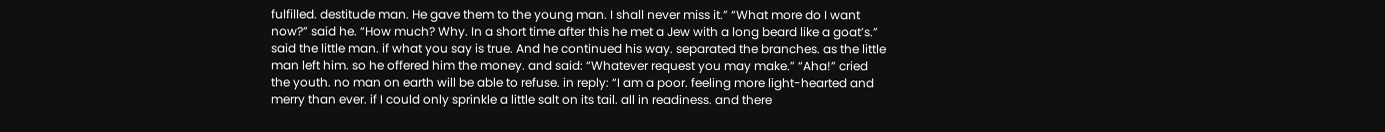fulfilled. destitude man. He gave them to the young man. I shall never miss it.” “What more do I want now?” said he. “How much? Why. In a short time after this he met a Jew with a long beard like a goat’s.” said the little man. if what you say is true. And he continued his way. separated the branches. as the little man left him. so he offered him the money. and said: “Whatever request you may make.” “Aha!” cried the youth. no man on earth will be able to refuse. in reply: “I am a poor. feeling more light-hearted and merry than ever. if I could only sprinkle a little salt on its tail. all in readiness. and there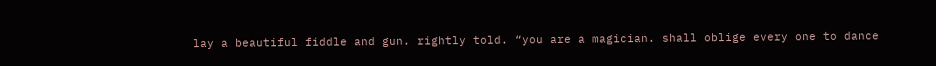lay a beautiful fiddle and gun. rightly told. “you are a magician. shall oblige every one to dance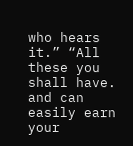who hears it.” “All these you shall have. and can easily earn your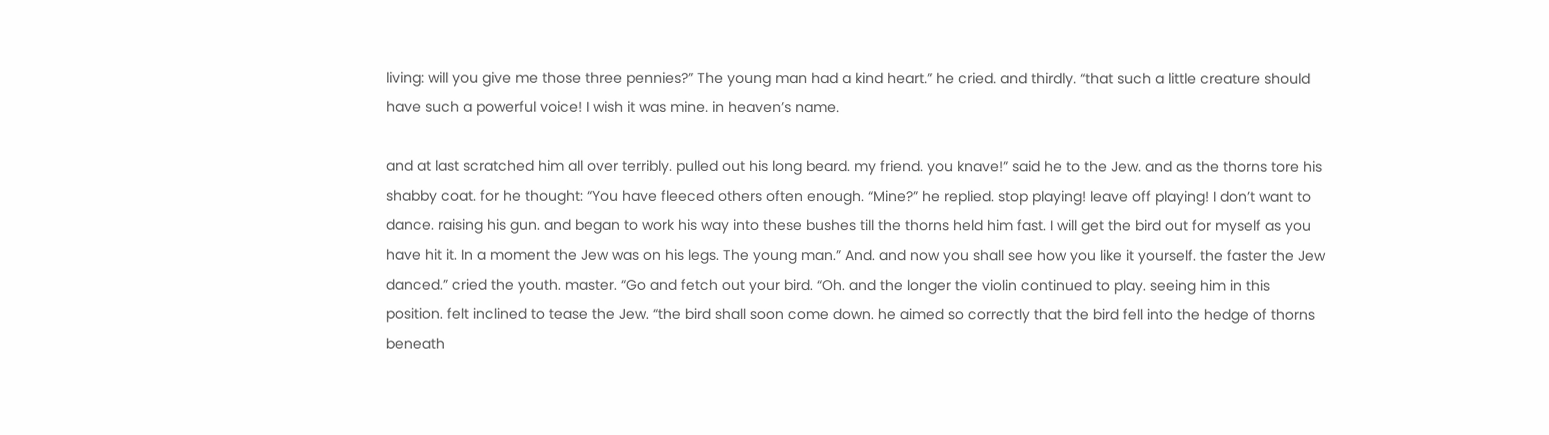living: will you give me those three pennies?” The young man had a kind heart.” he cried. and thirdly. “that such a little creature should have such a powerful voice! I wish it was mine. in heaven’s name.

and at last scratched him all over terribly. pulled out his long beard. my friend. you knave!” said he to the Jew. and as the thorns tore his shabby coat. for he thought: “You have fleeced others often enough. “Mine?” he replied. stop playing! leave off playing! I don’t want to dance. raising his gun. and began to work his way into these bushes till the thorns held him fast. I will get the bird out for myself as you have hit it. In a moment the Jew was on his legs. The young man.” And. and now you shall see how you like it yourself. the faster the Jew danced.” cried the youth. master. “Go and fetch out your bird. “Oh. and the longer the violin continued to play. seeing him in this position. felt inclined to tease the Jew. “the bird shall soon come down. he aimed so correctly that the bird fell into the hedge of thorns beneath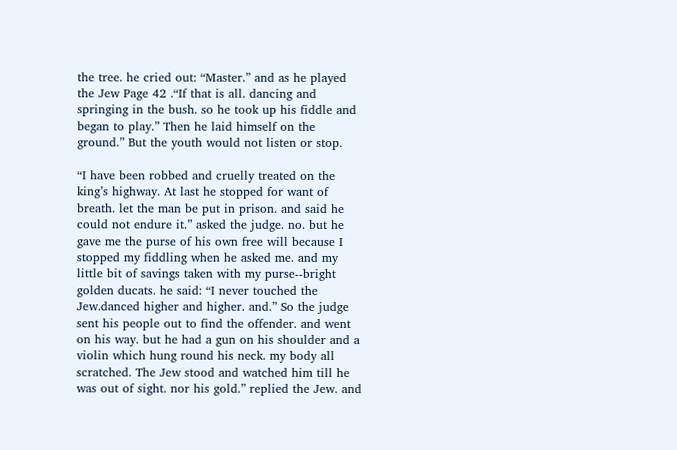the tree. he cried out: “Master.” and as he played the Jew Page 42 .“If that is all. dancing and springing in the bush. so he took up his fiddle and began to play.” Then he laid himself on the ground.” But the youth would not listen or stop.

“I have been robbed and cruelly treated on the king’s highway. At last he stopped for want of breath. let the man be put in prison. and said he could not endure it.” asked the judge. no. but he gave me the purse of his own free will because I stopped my fiddling when he asked me. and my little bit of savings taken with my purse--bright golden ducats. he said: “I never touched the Jew.danced higher and higher. and.” So the judge sent his people out to find the offender. and went on his way. but he had a gun on his shoulder and a violin which hung round his neck. my body all scratched. The Jew stood and watched him till he was out of sight. nor his gold.” replied the Jew. and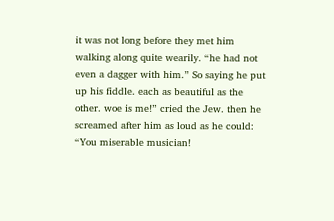it was not long before they met him walking along quite wearily. “he had not even a dagger with him.” So saying he put up his fiddle. each as beautiful as the other. woe is me!” cried the Jew. then he screamed after him as loud as he could: “You miserable musician!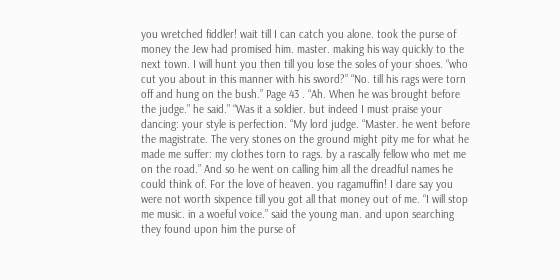you wretched fiddler! wait till I can catch you alone. took the purse of money the Jew had promised him. master. making his way quickly to the next town. I will hunt you then till you lose the soles of your shoes. “who cut you about in this manner with his sword?” “No. till his rags were torn off and hung on the bush.” Page 43 . “Ah. When he was brought before the judge.” he said.” “Was it a soldier. but indeed I must praise your dancing: your style is perfection. “My lord judge. “Master. he went before the magistrate. The very stones on the ground might pity me for what he made me suffer: my clothes torn to rags. by a rascally fellow who met me on the road.” And so he went on calling him all the dreadful names he could think of. For the love of heaven. you ragamuffin! I dare say you were not worth sixpence till you got all that money out of me. “I will stop me music. in a woeful voice.” said the young man. and upon searching they found upon him the purse of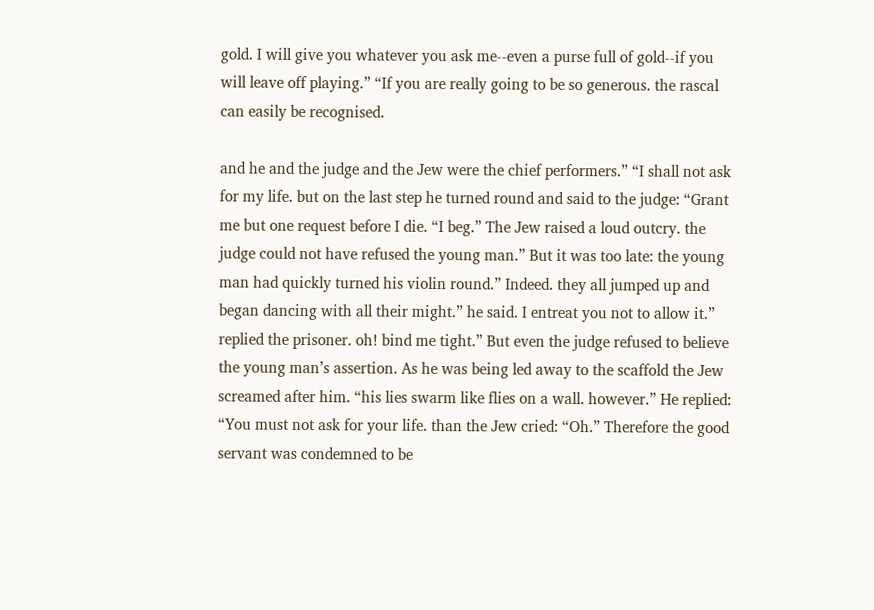gold. I will give you whatever you ask me--even a purse full of gold--if you will leave off playing.” “If you are really going to be so generous. the rascal can easily be recognised.

and he and the judge and the Jew were the chief performers.” “I shall not ask for my life. but on the last step he turned round and said to the judge: “Grant me but one request before I die. “I beg.” The Jew raised a loud outcry. the judge could not have refused the young man.” But it was too late: the young man had quickly turned his violin round.” Indeed. they all jumped up and began dancing with all their might.” he said. I entreat you not to allow it.” replied the prisoner. oh! bind me tight.” But even the judge refused to believe the young man’s assertion. As he was being led away to the scaffold the Jew screamed after him. “his lies swarm like flies on a wall. however.” He replied: “You must not ask for your life. than the Jew cried: “Oh.” Therefore the good servant was condemned to be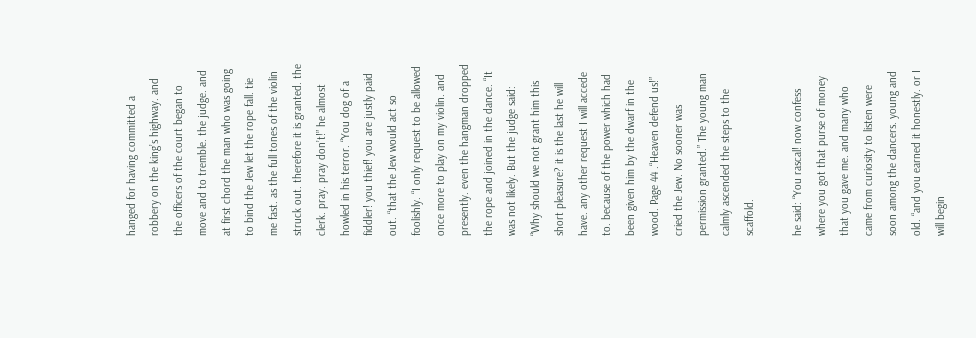hanged for having committed a robbery on the king’s highway. and the officers of the court began to move and to tremble. the judge. and at first chord the man who was going to bind the Jew let the rope fall. tie me fast. as the full tones of the violin struck out. therefore it is granted. the clerk. pray. pray don’t!” he almost howled in his terror. “You dog of a fiddler! you thief! you are justly paid out. “that the Jew would act so foolishly. “I only request to be allowed once more to play on my violin. and presently. even the hangman dropped the rope and joined in the dance. “It was not likely. But the judge said: “Why should we not grant him this short pleasure? it is the last he will have. any other request I will accede to. because of the power which had been given him by the dwarf in the wood. Page 44 .“Heaven defend us!” cried the Jew. No sooner was permission granted.” The young man calmly ascended the steps to the scaffold.

he said: “You rascal! now confess where you got that purse of money that you gave me. and many who came from curiosity to listen were soon among the dancers. young and old. “and you earned it honestly. or I will begin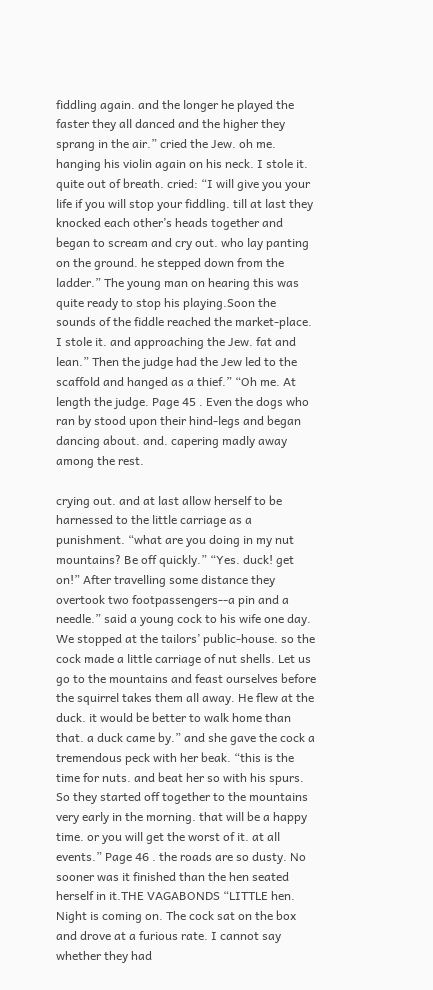fiddling again. and the longer he played the faster they all danced and the higher they sprang in the air.” cried the Jew. oh me. hanging his violin again on his neck. I stole it. quite out of breath. cried: “I will give you your life if you will stop your fiddling. till at last they knocked each other’s heads together and began to scream and cry out. who lay panting on the ground. he stepped down from the ladder.” The young man on hearing this was quite ready to stop his playing.Soon the sounds of the fiddle reached the market-place. I stole it. and approaching the Jew. fat and lean.” Then the judge had the Jew led to the scaffold and hanged as a thief.” “Oh me. At length the judge. Page 45 . Even the dogs who ran by stood upon their hind-legs and began dancing about. and. capering madly away among the rest.

crying out. and at last allow herself to be harnessed to the little carriage as a punishment. “what are you doing in my nut mountains? Be off quickly.” “Yes. duck! get on!” After travelling some distance they overtook two footpassengers--a pin and a needle.” said a young cock to his wife one day. We stopped at the tailors’ public-house. so the cock made a little carriage of nut shells. Let us go to the mountains and feast ourselves before the squirrel takes them all away. He flew at the duck. it would be better to walk home than that. a duck came by.” and she gave the cock a tremendous peck with her beak. “this is the time for nuts. and beat her so with his spurs. So they started off together to the mountains very early in the morning. that will be a happy time. or you will get the worst of it. at all events.” Page 46 . the roads are so dusty. No sooner was it finished than the hen seated herself in it.THE VAGABONDS “LITTLE hen. Night is coming on. The cock sat on the box and drove at a furious rate. I cannot say whether they had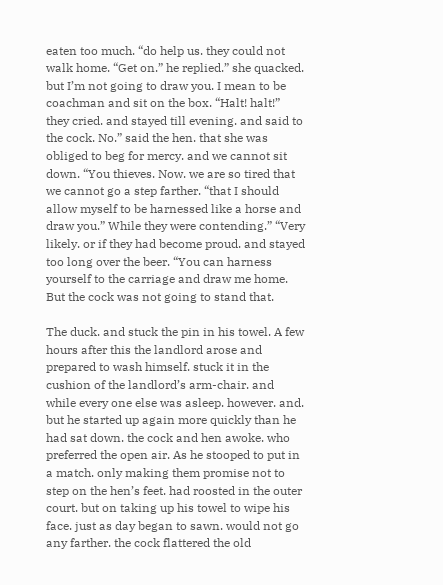eaten too much. “do help us. they could not walk home. “Get on.” he replied.” she quacked. but I’m not going to draw you. I mean to be coachman and sit on the box. “Halt! halt!” they cried. and stayed till evening. and said to the cock. No.” said the hen. that she was obliged to beg for mercy. and we cannot sit down. “You thieves. Now. we are so tired that we cannot go a step farther. “that I should allow myself to be harnessed like a horse and draw you.” While they were contending.” “Very likely. or if they had become proud. and stayed too long over the beer. “You can harness yourself to the carriage and draw me home. But the cock was not going to stand that.

The duck. and stuck the pin in his towel. A few hours after this the landlord arose and prepared to wash himself. stuck it in the cushion of the landlord’s arm-chair. and while every one else was asleep. however. and. but he started up again more quickly than he had sat down. the cock and hen awoke. who preferred the open air. As he stooped to put in a match. only making them promise not to step on the hen’s feet. had roosted in the outer court. but on taking up his towel to wipe his face. just as day began to sawn. would not go any farther. the cock flattered the old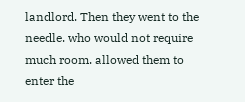landlord. Then they went to the needle. who would not require much room. allowed them to enter the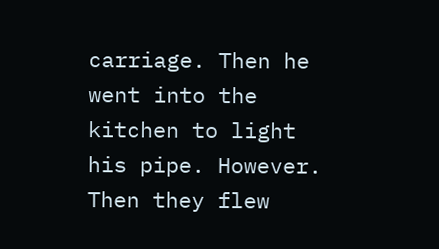carriage. Then he went into the kitchen to light his pipe. However. Then they flew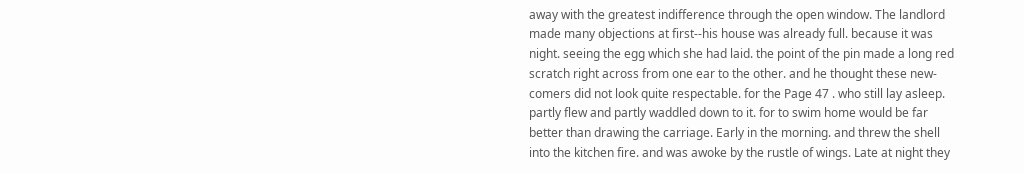away with the greatest indifference through the open window. The landlord made many objections at first--his house was already full. because it was night. seeing the egg which she had laid. the point of the pin made a long red scratch right across from one ear to the other. and he thought these new-comers did not look quite respectable. for the Page 47 . who still lay asleep. partly flew and partly waddled down to it. for to swim home would be far better than drawing the carriage. Early in the morning. and threw the shell into the kitchen fire. and was awoke by the rustle of wings. Late at night they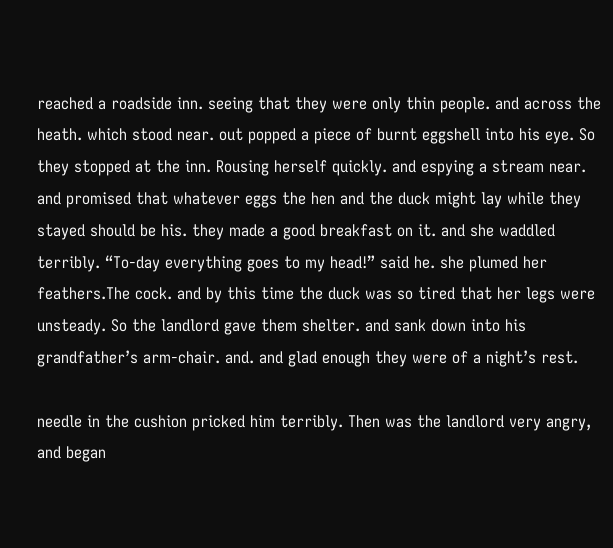reached a roadside inn. seeing that they were only thin people. and across the heath. which stood near. out popped a piece of burnt eggshell into his eye. So they stopped at the inn. Rousing herself quickly. and espying a stream near. and promised that whatever eggs the hen and the duck might lay while they stayed should be his. they made a good breakfast on it. and she waddled terribly. “To-day everything goes to my head!” said he. she plumed her feathers.The cock. and by this time the duck was so tired that her legs were unsteady. So the landlord gave them shelter. and sank down into his grandfather’s arm-chair. and. and glad enough they were of a night’s rest.

needle in the cushion pricked him terribly. Then was the landlord very angry, and began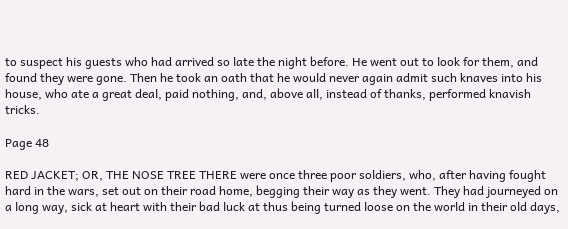to suspect his guests who had arrived so late the night before. He went out to look for them, and found they were gone. Then he took an oath that he would never again admit such knaves into his house, who ate a great deal, paid nothing, and, above all, instead of thanks, performed knavish tricks.

Page 48

RED JACKET; OR, THE NOSE TREE THERE were once three poor soldiers, who, after having fought hard in the wars, set out on their road home, begging their way as they went. They had journeyed on a long way, sick at heart with their bad luck at thus being turned loose on the world in their old days,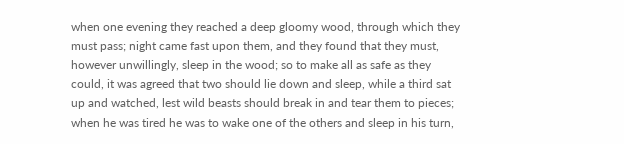when one evening they reached a deep gloomy wood, through which they must pass; night came fast upon them, and they found that they must, however unwillingly, sleep in the wood; so to make all as safe as they could, it was agreed that two should lie down and sleep, while a third sat up and watched, lest wild beasts should break in and tear them to pieces; when he was tired he was to wake one of the others and sleep in his turn,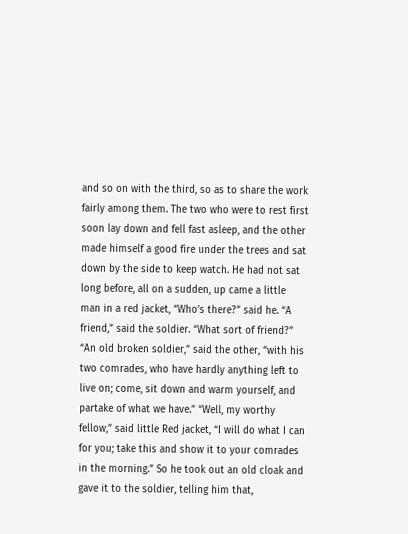and so on with the third, so as to share the work fairly among them. The two who were to rest first soon lay down and fell fast asleep, and the other made himself a good fire under the trees and sat down by the side to keep watch. He had not sat long before, all on a sudden, up came a little man in a red jacket, “Who’s there?” said he. “A friend,” said the soldier. “What sort of friend?” “An old broken soldier,” said the other, “with his two comrades, who have hardly anything left to live on; come, sit down and warm yourself, and partake of what we have.” “Well, my worthy fellow,” said little Red jacket, “I will do what I can for you; take this and show it to your comrades in the morning.” So he took out an old cloak and gave it to the soldier, telling him that,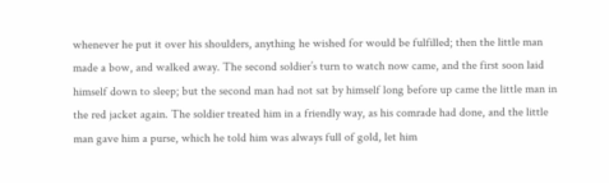whenever he put it over his shoulders, anything he wished for would be fulfilled; then the little man made a bow, and walked away. The second soldier’s turn to watch now came, and the first soon laid himself down to sleep; but the second man had not sat by himself long before up came the little man in the red jacket again. The soldier treated him in a friendly way, as his comrade had done, and the little man gave him a purse, which he told him was always full of gold, let him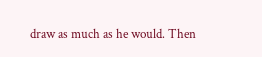draw as much as he would. Then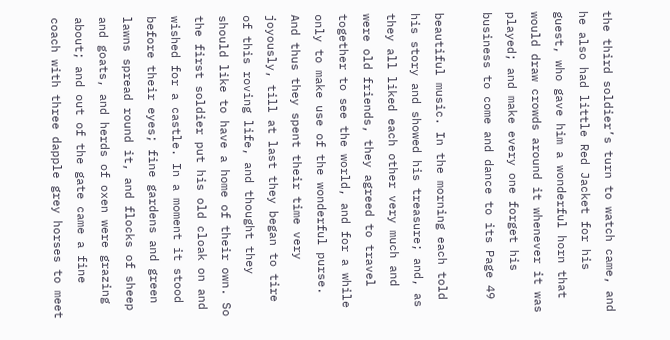the third soldier’s turn to watch came, and he also had little Red Jacket for his guest, who gave him a wonderful horn that would draw crowds around it whenever it was played; and make every one forget his business to come and dance to its Page 49

beautiful music. In the morning each told his story and showed his treasure; and, as they all liked each other very much and were old friends, they agreed to travel together to see the world, and for a while only to make use of the wonderful purse. And thus they spent their time very joyously, till at last they began to tire of this roving life, and thought they should like to have a home of their own. So the first soldier put his old cloak on and wished for a castle. In a moment it stood before their eyes; fine gardens and green lawns spread round it, and flocks of sheep and goats, and herds of oxen were grazing about; and out of the gate came a fine coach with three dapple grey horses to meet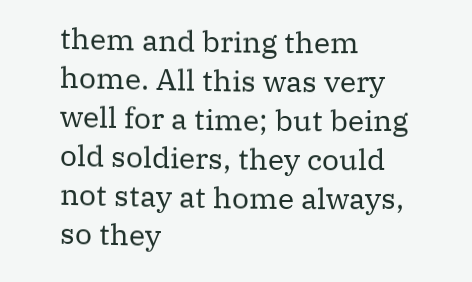them and bring them home. All this was very well for a time; but being old soldiers, they could not stay at home always, so they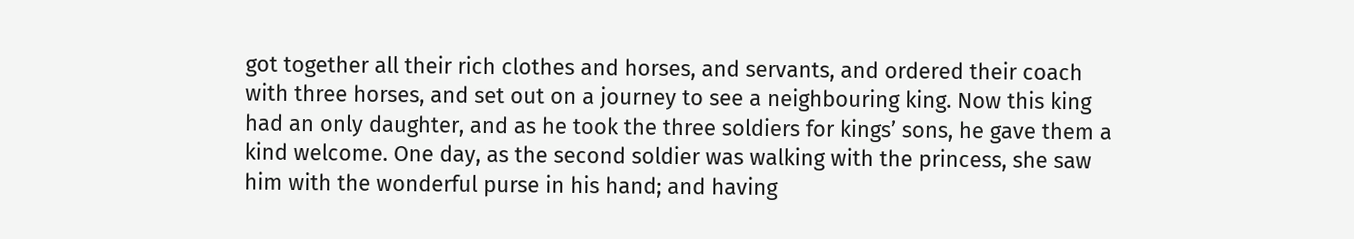got together all their rich clothes and horses, and servants, and ordered their coach with three horses, and set out on a journey to see a neighbouring king. Now this king had an only daughter, and as he took the three soldiers for kings’ sons, he gave them a kind welcome. One day, as the second soldier was walking with the princess, she saw him with the wonderful purse in his hand; and having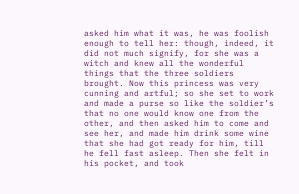asked him what it was, he was foolish enough to tell her: though, indeed, it did not much signify, for she was a witch and knew all the wonderful things that the three soldiers brought. Now this princess was very cunning and artful; so she set to work and made a purse so like the soldier’s that no one would know one from the other, and then asked him to come and see her, and made him drink some wine that she had got ready for him, till he fell fast asleep. Then she felt in his pocket, and took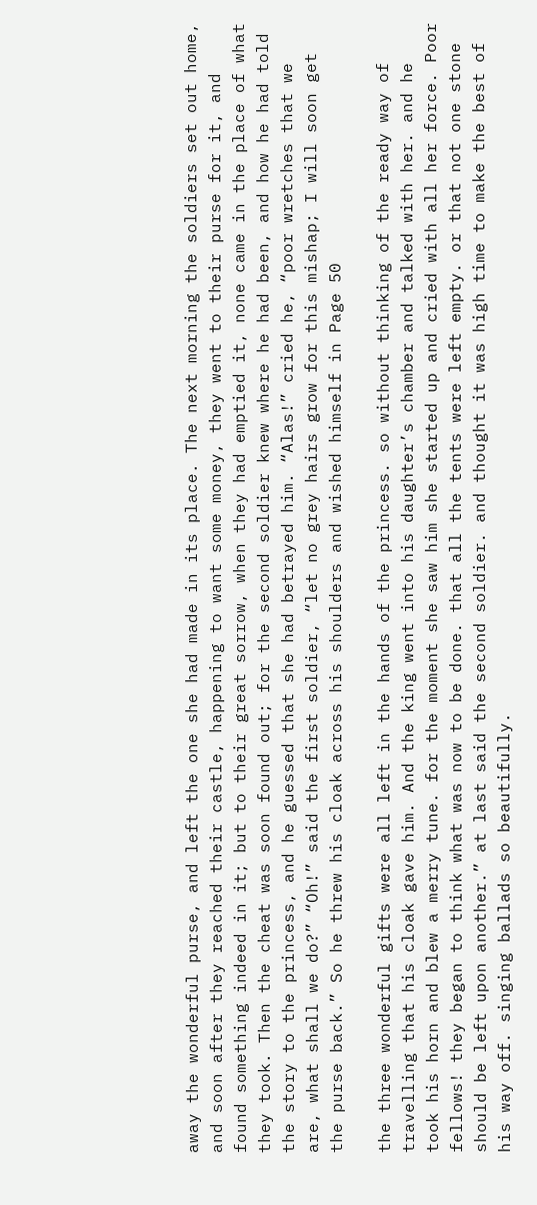away the wonderful purse, and left the one she had made in its place. The next morning the soldiers set out home, and soon after they reached their castle, happening to want some money, they went to their purse for it, and found something indeed in it; but to their great sorrow, when they had emptied it, none came in the place of what they took. Then the cheat was soon found out; for the second soldier knew where he had been, and how he had told the story to the princess, and he guessed that she had betrayed him. “Alas!” cried he, “poor wretches that we are, what shall we do?” “Oh!” said the first soldier, “let no grey hairs grow for this mishap; I will soon get the purse back.” So he threw his cloak across his shoulders and wished himself in Page 50

the three wonderful gifts were all left in the hands of the princess. so without thinking of the ready way of travelling that his cloak gave him. And the king went into his daughter’s chamber and talked with her. and he took his horn and blew a merry tune. for the moment she saw him she started up and cried with all her force. Poor fellows! they began to think what was now to be done. that all the tents were left empty. or that not one stone should be left upon another.” at last said the second soldier. and thought it was high time to make the best of his way off. singing ballads so beautifully.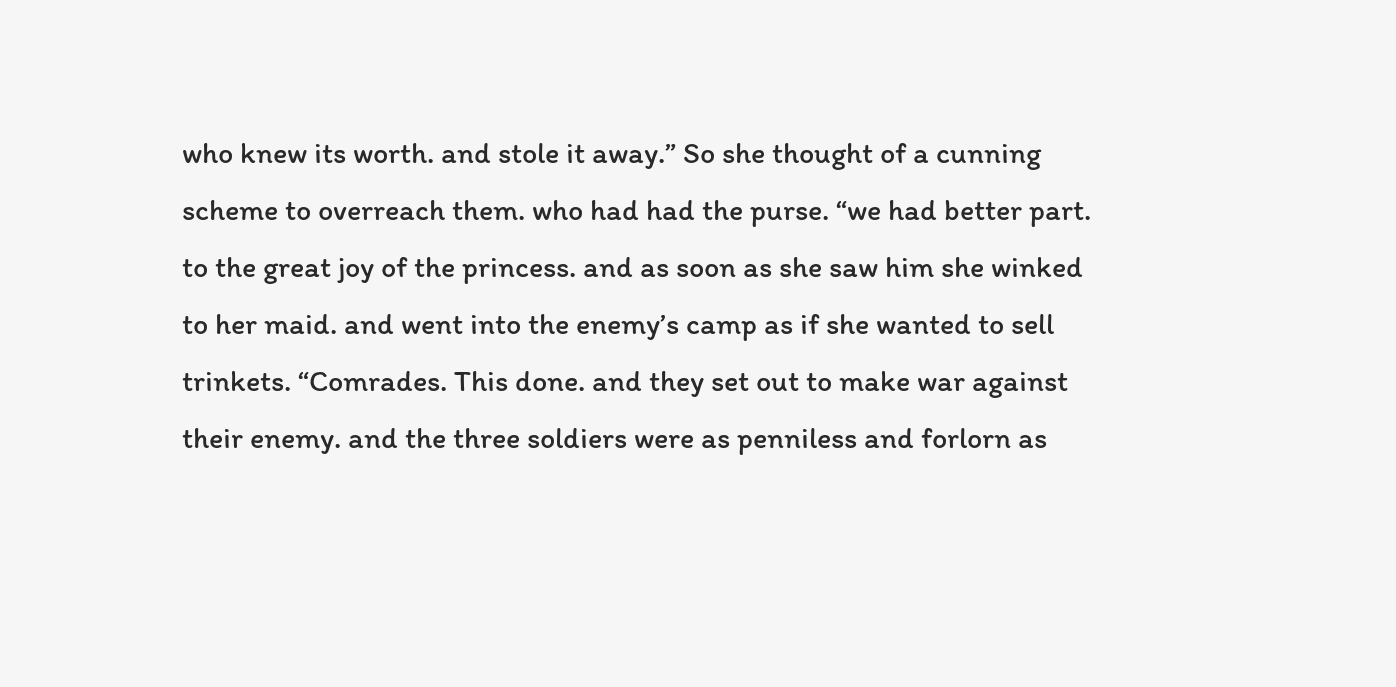who knew its worth. and stole it away.” So she thought of a cunning scheme to overreach them. who had had the purse. “we had better part. to the great joy of the princess. and as soon as she saw him she winked to her maid. and went into the enemy’s camp as if she wanted to sell trinkets. “Comrades. This done. and they set out to make war against their enemy. and the three soldiers were as penniless and forlorn as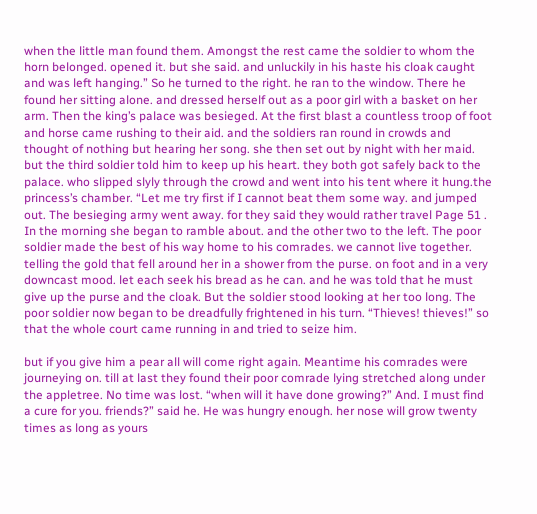when the little man found them. Amongst the rest came the soldier to whom the horn belonged. opened it. but she said. and unluckily in his haste his cloak caught and was left hanging.” So he turned to the right. he ran to the window. There he found her sitting alone. and dressed herself out as a poor girl with a basket on her arm. Then the king’s palace was besieged. At the first blast a countless troop of foot and horse came rushing to their aid. and the soldiers ran round in crowds and thought of nothing but hearing her song. she then set out by night with her maid. but the third soldier told him to keep up his heart. they both got safely back to the palace. who slipped slyly through the crowd and went into his tent where it hung.the princess’s chamber. “Let me try first if I cannot beat them some way. and jumped out. The besieging army went away. for they said they would rather travel Page 51 . In the morning she began to ramble about. and the other two to the left. The poor soldier made the best of his way home to his comrades. we cannot live together. telling the gold that fell around her in a shower from the purse. on foot and in a very downcast mood. let each seek his bread as he can. and he was told that he must give up the purse and the cloak. But the soldier stood looking at her too long. The poor soldier now began to be dreadfully frightened in his turn. “Thieves! thieves!” so that the whole court came running in and tried to seize him.

but if you give him a pear all will come right again. Meantime his comrades were journeying on. till at last they found their poor comrade lying stretched along under the appletree. No time was lost. “when will it have done growing?” And. I must find a cure for you. friends?” said he. He was hungry enough. her nose will grow twenty times as long as yours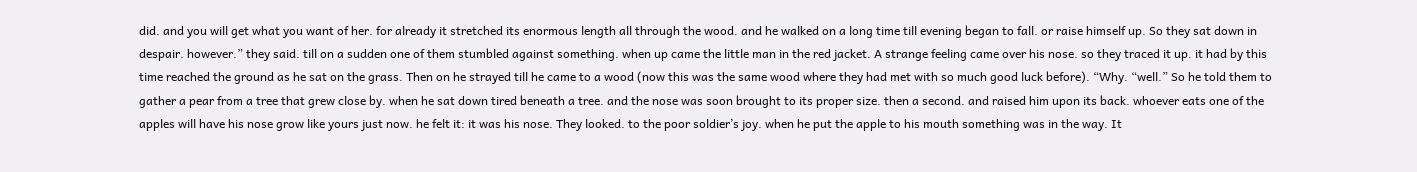did. and you will get what you want of her. for already it stretched its enormous length all through the wood. and he walked on a long time till evening began to fall. or raise himself up. So they sat down in despair. however.” they said. till on a sudden one of them stumbled against something. when up came the little man in the red jacket. A strange feeling came over his nose. so they traced it up. it had by this time reached the ground as he sat on the grass. Then on he strayed till he came to a wood (now this was the same wood where they had met with so much good luck before). “Why. “well.” So he told them to gather a pear from a tree that grew close by. when he sat down tired beneath a tree. and the nose was soon brought to its proper size. then a second. and raised him upon its back. whoever eats one of the apples will have his nose grow like yours just now. he felt it: it was his nose. They looked. to the poor soldier’s joy. when he put the apple to his mouth something was in the way. It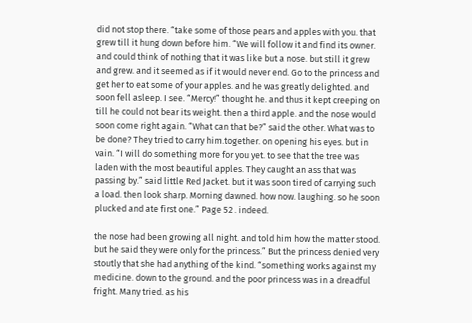did not stop there. “take some of those pears and apples with you. that grew till it hung down before him. “We will follow it and find its owner. and could think of nothing that it was like but a nose. but still it grew and grew. and it seemed as if it would never end. Go to the princess and get her to eat some of your apples. and he was greatly delighted. and soon fell asleep. I see. “Mercy!” thought he. and thus it kept creeping on till he could not bear its weight. then a third apple. and the nose would soon come right again. “What can that be?” said the other. What was to be done? They tried to carry him.together. on opening his eyes. but in vain. “I will do something more for you yet. to see that the tree was laden with the most beautiful apples. They caught an ass that was passing by.” said little Red Jacket. but it was soon tired of carrying such a load. then look sharp. Morning dawned. how now. laughing. so he soon plucked and ate first one.” Page 52 . indeed.

the nose had been growing all night. and told him how the matter stood. but he said they were only for the princess.” But the princess denied very stoutly that she had anything of the kind. “something works against my medicine. down to the ground. and the poor princess was in a dreadful fright. Many tried. as his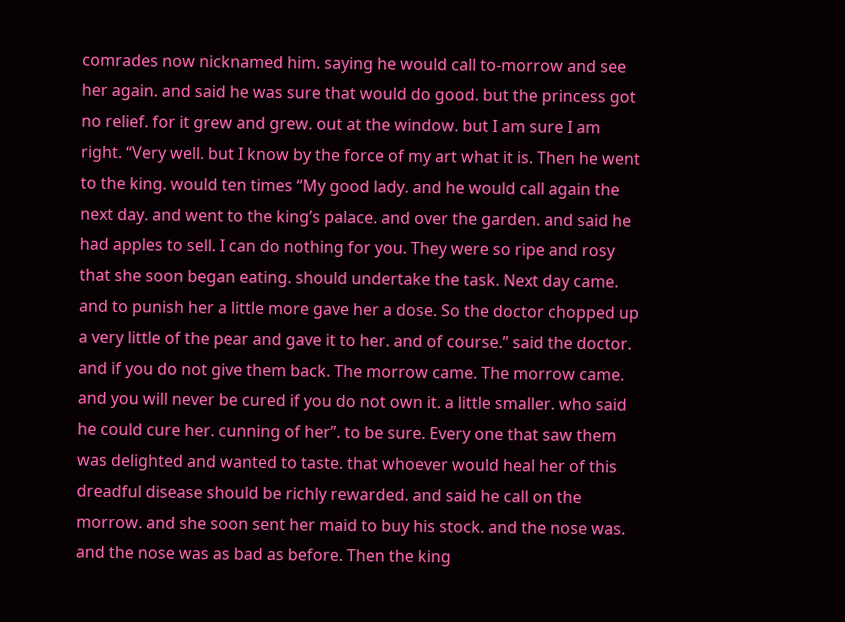comrades now nicknamed him. saying he would call to-morrow and see her again. and said he was sure that would do good. but the princess got no relief. for it grew and grew. out at the window. but I am sure I am right. “Very well. but I know by the force of my art what it is. Then he went to the king. would ten times “My good lady. and he would call again the next day. and went to the king’s palace. and over the garden. and said he had apples to sell. I can do nothing for you. They were so ripe and rosy that she soon began eating. should undertake the task. Next day came. and to punish her a little more gave her a dose. So the doctor chopped up a very little of the pear and gave it to her. and of course.” said the doctor. and if you do not give them back. The morrow came. The morrow came. and you will never be cured if you do not own it. a little smaller. who said he could cure her. cunning of her”. to be sure. Every one that saw them was delighted and wanted to taste. that whoever would heal her of this dreadful disease should be richly rewarded. and said he call on the morrow. and she soon sent her maid to buy his stock. and the nose was. and the nose was as bad as before. Then the king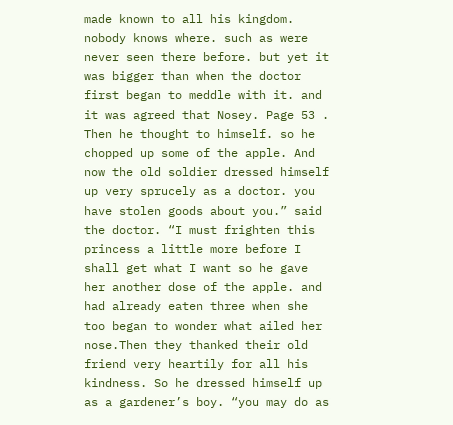made known to all his kingdom. nobody knows where. such as were never seen there before. but yet it was bigger than when the doctor first began to meddle with it. and it was agreed that Nosey. Page 53 . Then he thought to himself. so he chopped up some of the apple. And now the old soldier dressed himself up very sprucely as a doctor. you have stolen goods about you.” said the doctor. “I must frighten this princess a little more before I shall get what I want so he gave her another dose of the apple. and had already eaten three when she too began to wonder what ailed her nose.Then they thanked their old friend very heartily for all his kindness. So he dressed himself up as a gardener’s boy. “you may do as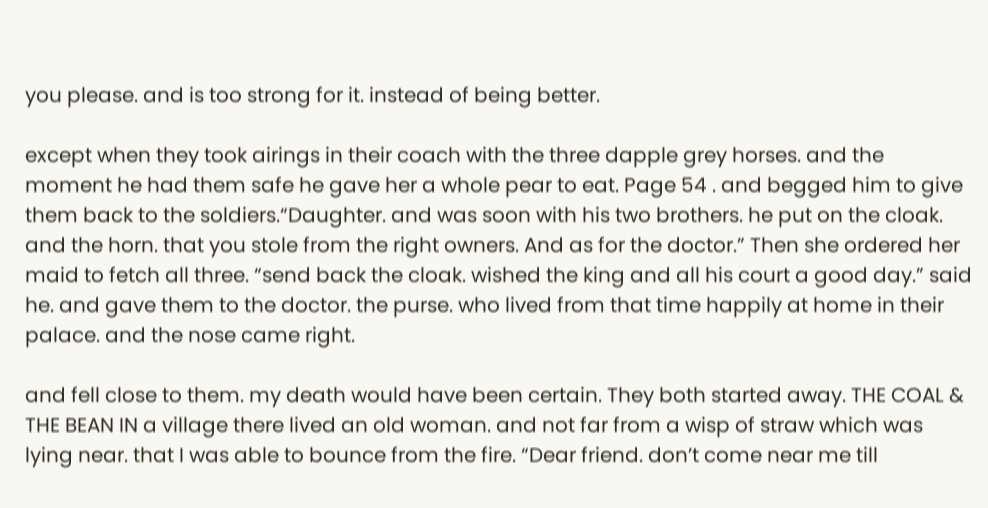you please. and is too strong for it. instead of being better.

except when they took airings in their coach with the three dapple grey horses. and the moment he had them safe he gave her a whole pear to eat. Page 54 . and begged him to give them back to the soldiers.“Daughter. and was soon with his two brothers. he put on the cloak. and the horn. that you stole from the right owners. And as for the doctor.” Then she ordered her maid to fetch all three. “send back the cloak. wished the king and all his court a good day.” said he. and gave them to the doctor. the purse. who lived from that time happily at home in their palace. and the nose came right.

and fell close to them. my death would have been certain. They both started away. THE COAL & THE BEAN IN a village there lived an old woman. and not far from a wisp of straw which was lying near. that I was able to bounce from the fire. “Dear friend. don’t come near me till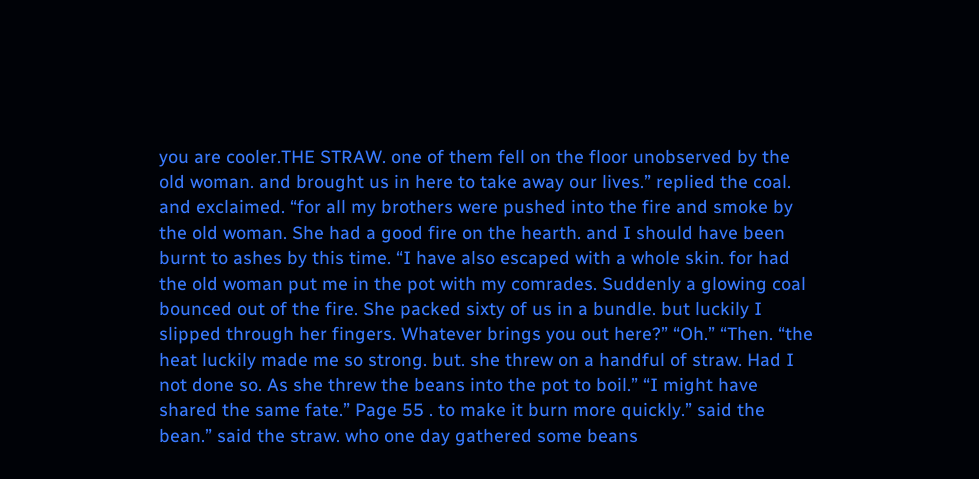you are cooler.THE STRAW. one of them fell on the floor unobserved by the old woman. and brought us in here to take away our lives.” replied the coal. and exclaimed. “for all my brothers were pushed into the fire and smoke by the old woman. She had a good fire on the hearth. and I should have been burnt to ashes by this time. “I have also escaped with a whole skin. for had the old woman put me in the pot with my comrades. Suddenly a glowing coal bounced out of the fire. She packed sixty of us in a bundle. but luckily I slipped through her fingers. Whatever brings you out here?” “Oh.” “Then. “the heat luckily made me so strong. but. she threw on a handful of straw. Had I not done so. As she threw the beans into the pot to boil.” “I might have shared the same fate.” Page 55 . to make it burn more quickly.” said the bean.” said the straw. who one day gathered some beans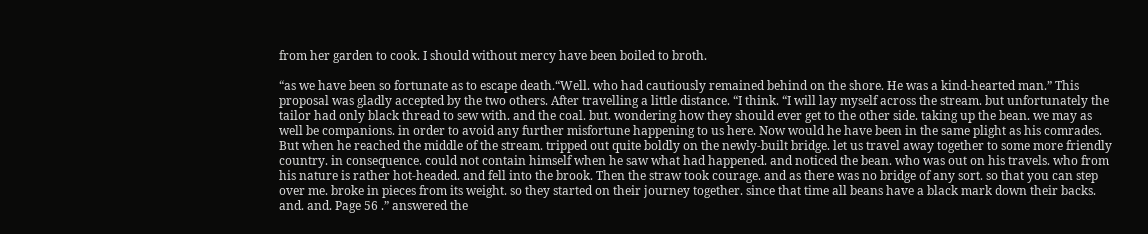from her garden to cook. I should without mercy have been boiled to broth.

“as we have been so fortunate as to escape death.“Well. who had cautiously remained behind on the shore. He was a kind-hearted man.” This proposal was gladly accepted by the two others. After travelling a little distance. “I think. “I will lay myself across the stream. but unfortunately the tailor had only black thread to sew with. and the coal. but. wondering how they should ever get to the other side. taking up the bean. we may as well be companions. in order to avoid any further misfortune happening to us here. Now would he have been in the same plight as his comrades. But when he reached the middle of the stream. tripped out quite boldly on the newly-built bridge. let us travel away together to some more friendly country. in consequence. could not contain himself when he saw what had happened. and noticed the bean. who was out on his travels. who from his nature is rather hot-headed. and fell into the brook. Then the straw took courage. and as there was no bridge of any sort. so that you can step over me. broke in pieces from its weight. so they started on their journey together. since that time all beans have a black mark down their backs. and. and. Page 56 .” answered the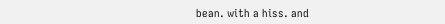bean. with a hiss. and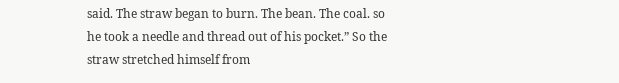said. The straw began to burn. The bean. The coal. so he took a needle and thread out of his pocket.” So the straw stretched himself from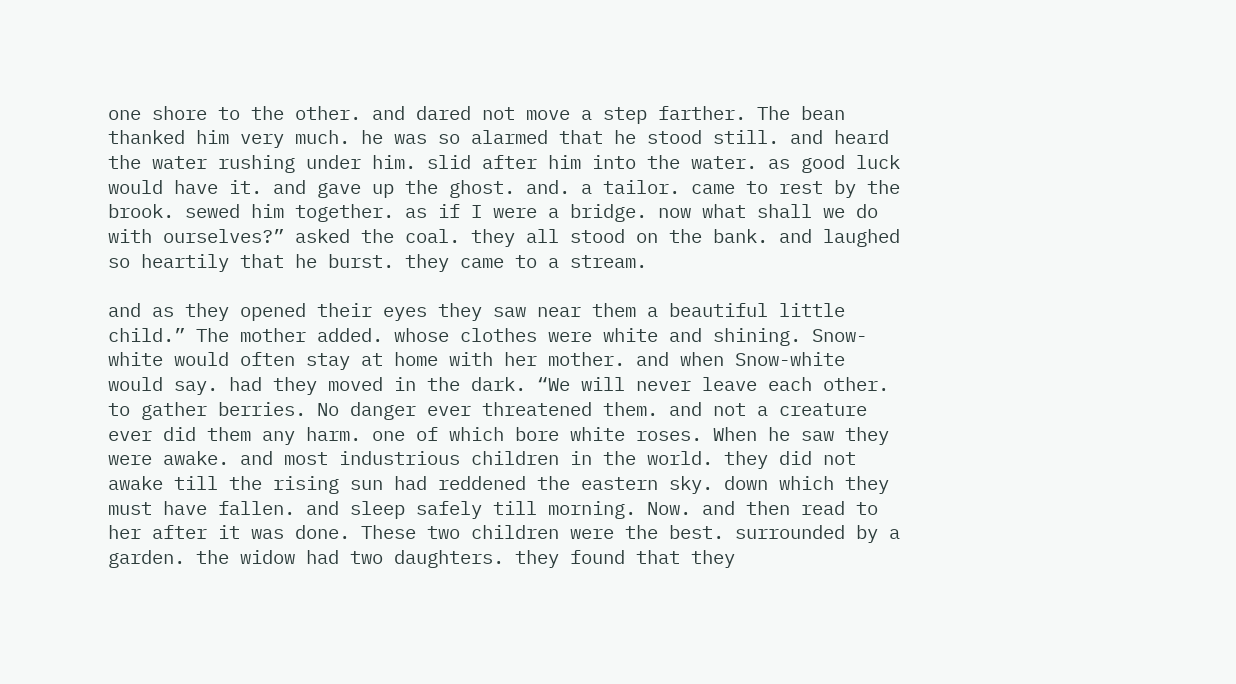one shore to the other. and dared not move a step farther. The bean thanked him very much. he was so alarmed that he stood still. and heard the water rushing under him. slid after him into the water. as good luck would have it. and gave up the ghost. and. a tailor. came to rest by the brook. sewed him together. as if I were a bridge. now what shall we do with ourselves?” asked the coal. they all stood on the bank. and laughed so heartily that he burst. they came to a stream.

and as they opened their eyes they saw near them a beautiful little child.” The mother added. whose clothes were white and shining. Snow-white would often stay at home with her mother. and when Snow-white would say. had they moved in the dark. “We will never leave each other. to gather berries. No danger ever threatened them. and not a creature ever did them any harm. one of which bore white roses. When he saw they were awake. and most industrious children in the world. they did not awake till the rising sun had reddened the eastern sky. down which they must have fallen. and sleep safely till morning. Now. and then read to her after it was done. These two children were the best. surrounded by a garden. the widow had two daughters. they found that they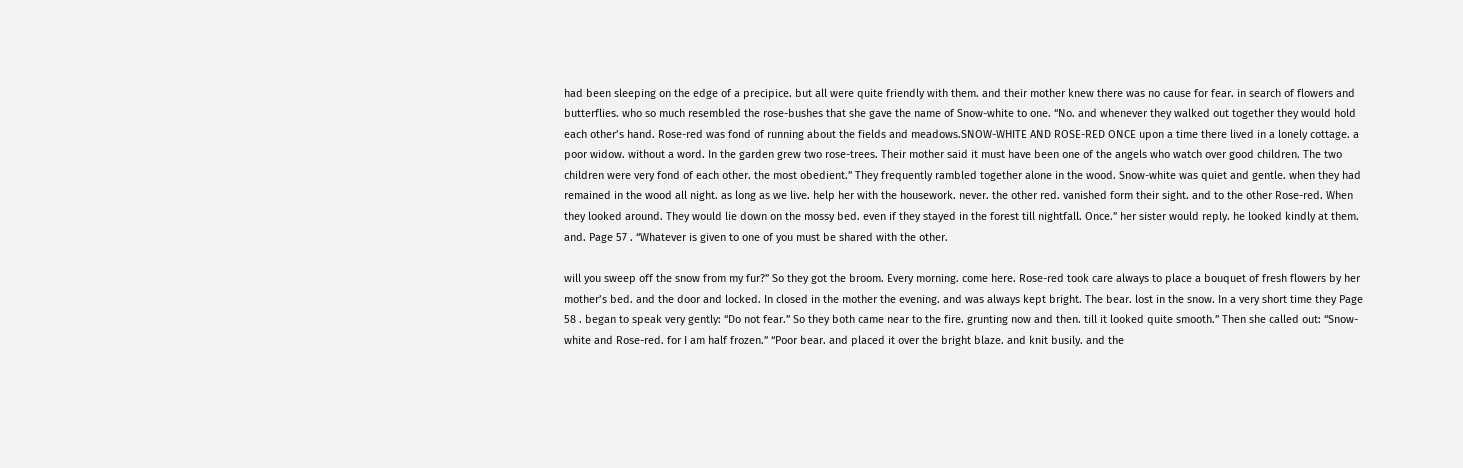had been sleeping on the edge of a precipice. but all were quite friendly with them. and their mother knew there was no cause for fear. in search of flowers and butterflies. who so much resembled the rose-bushes that she gave the name of Snow-white to one. “No. and whenever they walked out together they would hold each other’s hand. Rose-red was fond of running about the fields and meadows.SNOW-WHITE AND ROSE-RED ONCE upon a time there lived in a lonely cottage. a poor widow. without a word. In the garden grew two rose-trees. Their mother said it must have been one of the angels who watch over good children. The two children were very fond of each other. the most obedient.” They frequently rambled together alone in the wood. Snow-white was quiet and gentle. when they had remained in the wood all night. as long as we live. help her with the housework. never. the other red. vanished form their sight. and to the other Rose-red. When they looked around. They would lie down on the mossy bed. even if they stayed in the forest till nightfall. Once.” her sister would reply. he looked kindly at them. and. Page 57 . “Whatever is given to one of you must be shared with the other.

will you sweep off the snow from my fur?” So they got the broom. Every morning. come here. Rose-red took care always to place a bouquet of fresh flowers by her mother’s bed. and the door and locked. In closed in the mother the evening. and was always kept bright. The bear. lost in the snow. In a very short time they Page 58 . began to speak very gently: “Do not fear.” So they both came near to the fire. grunting now and then. till it looked quite smooth.” Then she called out: “Snow-white and Rose-red. for I am half frozen.” “Poor bear. and placed it over the bright blaze. and knit busily. and the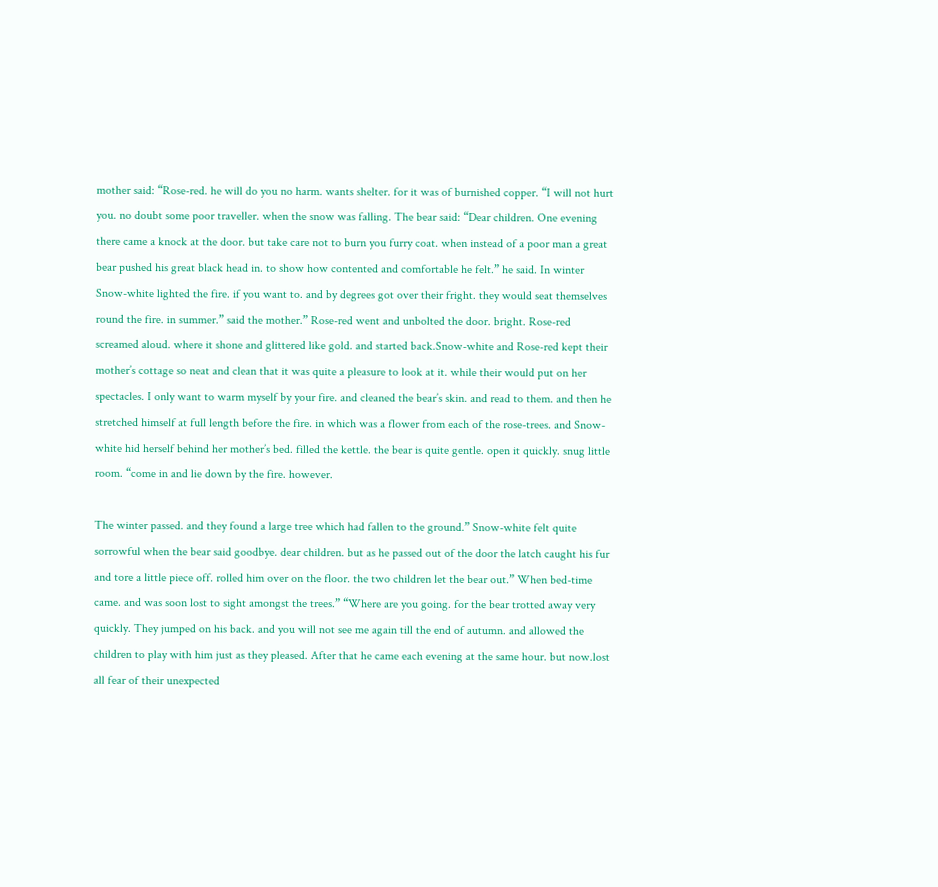mother said: “Rose-red. he will do you no harm. wants shelter. for it was of burnished copper. “I will not hurt you. no doubt some poor traveller. when the snow was falling. The bear said: “Dear children. One evening there came a knock at the door. but take care not to burn you furry coat. when instead of a poor man a great bear pushed his great black head in. to show how contented and comfortable he felt.” he said. In winter Snow-white lighted the fire. if you want to. and by degrees got over their fright. they would seat themselves round the fire. in summer.” said the mother.” Rose-red went and unbolted the door. bright. Rose-red screamed aloud. where it shone and glittered like gold. and started back.Snow-white and Rose-red kept their mother’s cottage so neat and clean that it was quite a pleasure to look at it. while their would put on her spectacles. I only want to warm myself by your fire. and cleaned the bear’s skin. and read to them. and then he stretched himself at full length before the fire. in which was a flower from each of the rose-trees. and Snow-white hid herself behind her mother’s bed. filled the kettle. the bear is quite gentle. open it quickly. snug little room. “come in and lie down by the fire. however.

The winter passed. and they found a large tree which had fallen to the ground.” Snow-white felt quite sorrowful when the bear said goodbye. dear children. but as he passed out of the door the latch caught his fur and tore a little piece off. rolled him over on the floor. the two children let the bear out.” When bed-time came. and was soon lost to sight amongst the trees.” “Where are you going. for the bear trotted away very quickly. They jumped on his back. and you will not see me again till the end of autumn. and allowed the children to play with him just as they pleased. After that he came each evening at the same hour. but now.lost all fear of their unexpected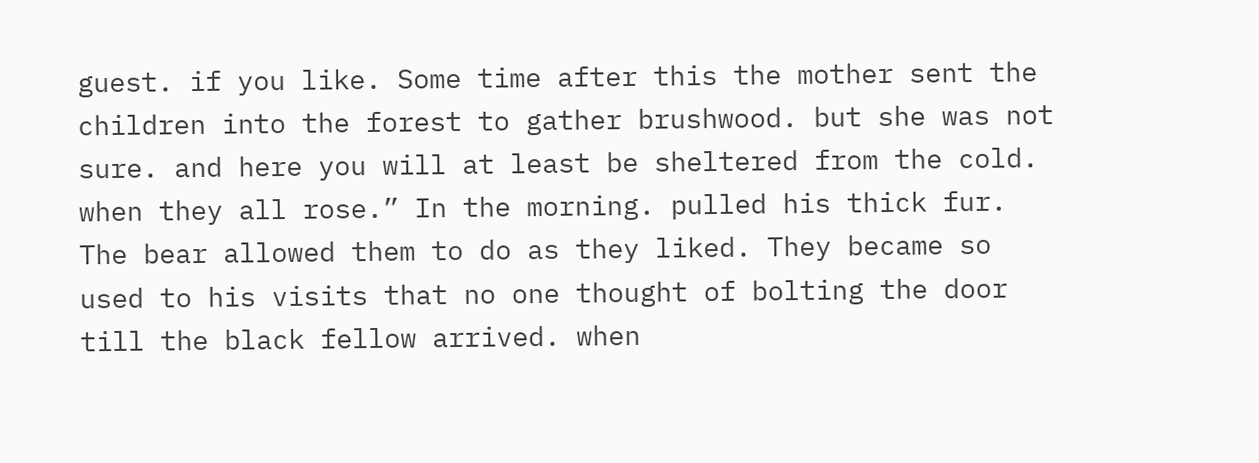guest. if you like. Some time after this the mother sent the children into the forest to gather brushwood. but she was not sure. and here you will at least be sheltered from the cold. when they all rose.” In the morning. pulled his thick fur. The bear allowed them to do as they liked. They became so used to his visits that no one thought of bolting the door till the black fellow arrived. when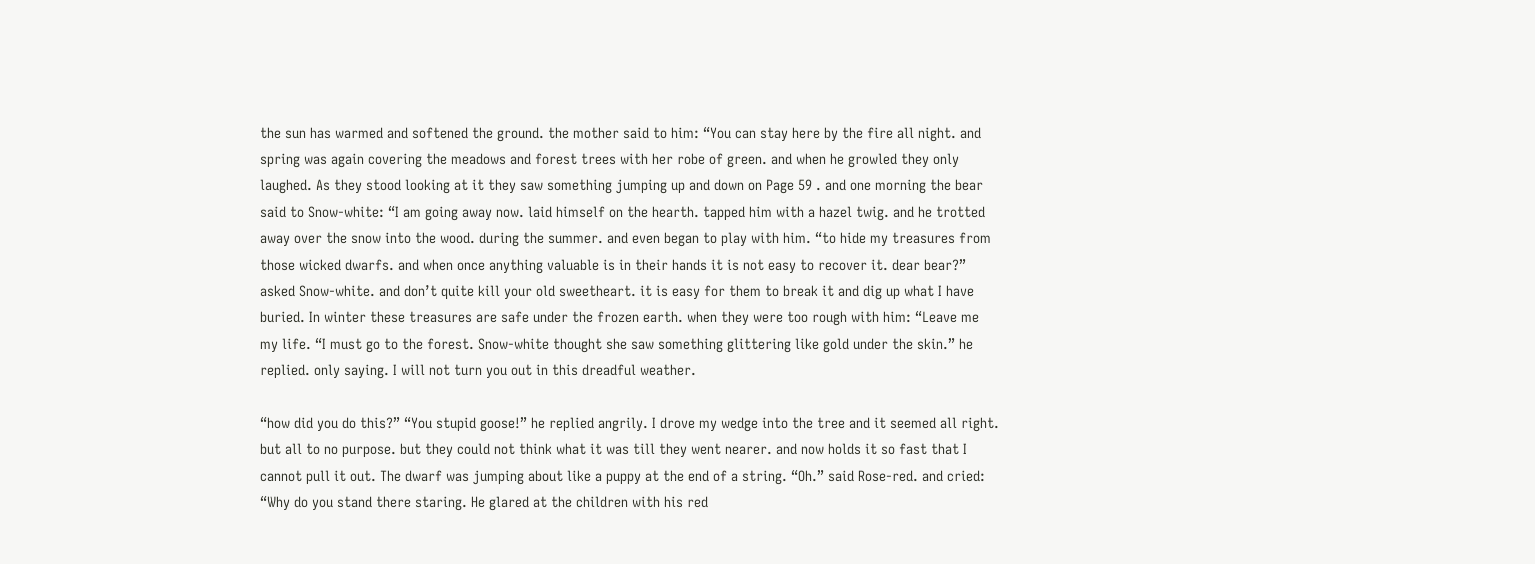the sun has warmed and softened the ground. the mother said to him: “You can stay here by the fire all night. and spring was again covering the meadows and forest trees with her robe of green. and when he growled they only laughed. As they stood looking at it they saw something jumping up and down on Page 59 . and one morning the bear said to Snow-white: “I am going away now. laid himself on the hearth. tapped him with a hazel twig. and he trotted away over the snow into the wood. during the summer. and even began to play with him. “to hide my treasures from those wicked dwarfs. and when once anything valuable is in their hands it is not easy to recover it. dear bear?” asked Snow-white. and don’t quite kill your old sweetheart. it is easy for them to break it and dig up what I have buried. In winter these treasures are safe under the frozen earth. when they were too rough with him: “Leave me my life. “I must go to the forest. Snow-white thought she saw something glittering like gold under the skin.” he replied. only saying. I will not turn you out in this dreadful weather.

“how did you do this?” “You stupid goose!” he replied angrily. I drove my wedge into the tree and it seemed all right. but all to no purpose. but they could not think what it was till they went nearer. and now holds it so fast that I cannot pull it out. The dwarf was jumping about like a puppy at the end of a string. “Oh.” said Rose-red. and cried: “Why do you stand there staring. He glared at the children with his red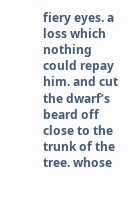fiery eyes. a loss which nothing could repay him. and cut the dwarf’s beard off close to the trunk of the tree. whose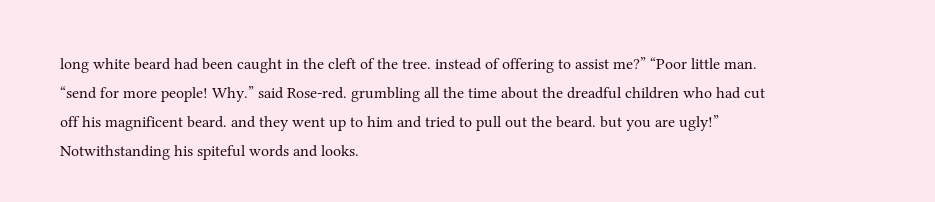long white beard had been caught in the cleft of the tree. instead of offering to assist me?” “Poor little man. “send for more people! Why.” said Rose-red. grumbling all the time about the dreadful children who had cut off his magnificent beard. and they went up to him and tried to pull out the beard. but you are ugly!” Notwithstanding his spiteful words and looks.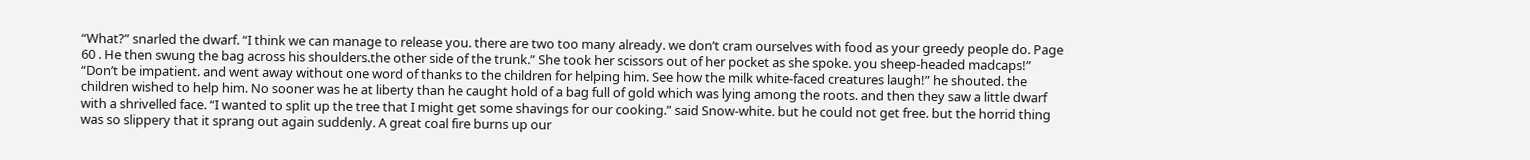“What?” snarled the dwarf. “I think we can manage to release you. there are two too many already. we don’t cram ourselves with food as your greedy people do. Page 60 . He then swung the bag across his shoulders.the other side of the trunk.” She took her scissors out of her pocket as she spoke. you sheep-headed madcaps!” “Don’t be impatient. and went away without one word of thanks to the children for helping him. See how the milk white-faced creatures laugh!” he shouted. the children wished to help him. No sooner was he at liberty than he caught hold of a bag full of gold which was lying among the roots. and then they saw a little dwarf with a shrivelled face. “I wanted to split up the tree that I might get some shavings for our cooking.” said Snow-white. but he could not get free. but the horrid thing was so slippery that it sprang out again suddenly. A great coal fire burns up our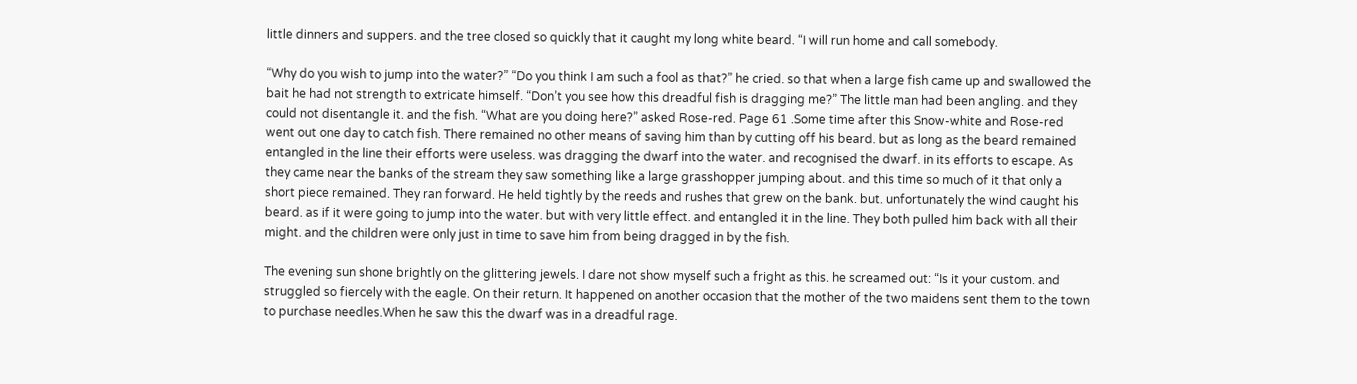little dinners and suppers. and the tree closed so quickly that it caught my long white beard. “I will run home and call somebody.

“Why do you wish to jump into the water?” “Do you think I am such a fool as that?” he cried. so that when a large fish came up and swallowed the bait he had not strength to extricate himself. “Don’t you see how this dreadful fish is dragging me?” The little man had been angling. and they could not disentangle it. and the fish. “What are you doing here?” asked Rose-red. Page 61 .Some time after this Snow-white and Rose-red went out one day to catch fish. There remained no other means of saving him than by cutting off his beard. but as long as the beard remained entangled in the line their efforts were useless. was dragging the dwarf into the water. and recognised the dwarf. in its efforts to escape. As they came near the banks of the stream they saw something like a large grasshopper jumping about. and this time so much of it that only a short piece remained. They ran forward. He held tightly by the reeds and rushes that grew on the bank. but. unfortunately the wind caught his beard. as if it were going to jump into the water. but with very little effect. and entangled it in the line. They both pulled him back with all their might. and the children were only just in time to save him from being dragged in by the fish.

The evening sun shone brightly on the glittering jewels. I dare not show myself such a fright as this. he screamed out: “Is it your custom. and struggled so fiercely with the eagle. On their return. It happened on another occasion that the mother of the two maidens sent them to the town to purchase needles.When he saw this the dwarf was in a dreadful rage.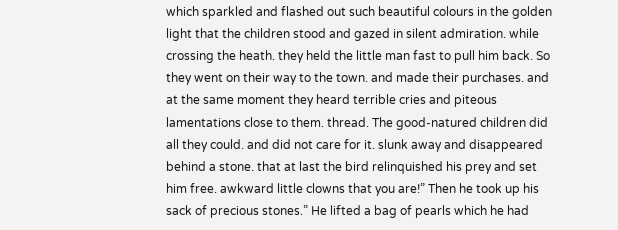which sparkled and flashed out such beautiful colours in the golden light that the children stood and gazed in silent admiration. while crossing the heath. they held the little man fast to pull him back. So they went on their way to the town. and made their purchases. and at the same moment they heard terrible cries and piteous lamentations close to them. thread. The good-natured children did all they could. and did not care for it. slunk away and disappeared behind a stone. that at last the bird relinquished his prey and set him free. awkward little clowns that you are!” Then he took up his sack of precious stones.” He lifted a bag of pearls which he had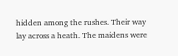hidden among the rushes. Their way lay across a heath. The maidens were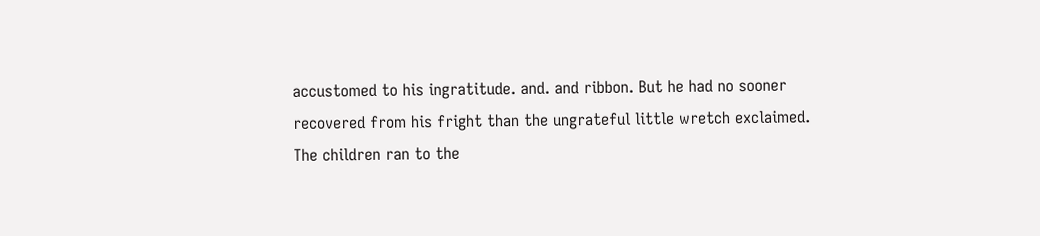accustomed to his ingratitude. and. and ribbon. But he had no sooner recovered from his fright than the ungrateful little wretch exclaimed. The children ran to the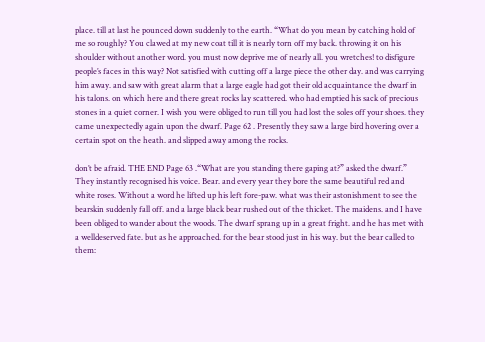place. till at last he pounced down suddenly to the earth. “What do you mean by catching hold of me so roughly? You clawed at my new coat till it is nearly torn off my back. throwing it on his shoulder without another word. you must now deprive me of nearly all. you wretches! to disfigure people’s faces in this way? Not satisfied with cutting off a large piece the other day. and was carrying him away. and saw with great alarm that a large eagle had got their old acquaintance the dwarf in his talons. on which here and there great rocks lay scattered. who had emptied his sack of precious stones in a quiet corner. I wish you were obliged to run till you had lost the soles off your shoes. they came unexpectedly again upon the dwarf. Page 62 . Presently they saw a large bird hovering over a certain spot on the heath. and slipped away among the rocks.

don’t be afraid. THE END Page 63 .“What are you standing there gaping at?” asked the dwarf.” They instantly recognised his voice. Bear. and every year they bore the same beautiful red and white roses. Without a word he lifted up his left fore-paw. what was their astonishment to see the bearskin suddenly fall off. and a large black bear rushed out of the thicket. The maidens. and I have been obliged to wander about the woods. The dwarf sprang up in a great fright. and he has met with a welldeserved fate. but as he approached. for the bear stood just in his way. but the bear called to them: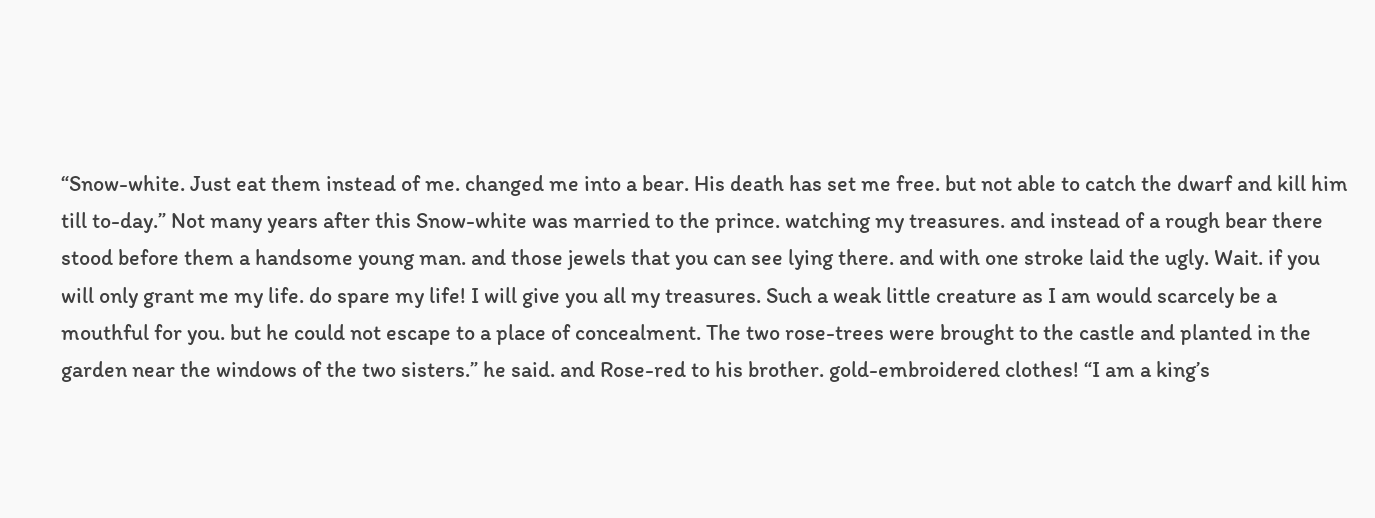“Snow-white. Just eat them instead of me. changed me into a bear. His death has set me free. but not able to catch the dwarf and kill him till to-day.” Not many years after this Snow-white was married to the prince. watching my treasures. and instead of a rough bear there stood before them a handsome young man. and those jewels that you can see lying there. and with one stroke laid the ugly. Wait. if you will only grant me my life. do spare my life! I will give you all my treasures. Such a weak little creature as I am would scarcely be a mouthful for you. but he could not escape to a place of concealment. The two rose-trees were brought to the castle and planted in the garden near the windows of the two sisters.” he said. and Rose-red to his brother. gold-embroidered clothes! “I am a king’s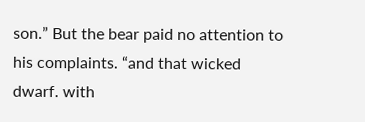son.” But the bear paid no attention to his complaints. “and that wicked dwarf. with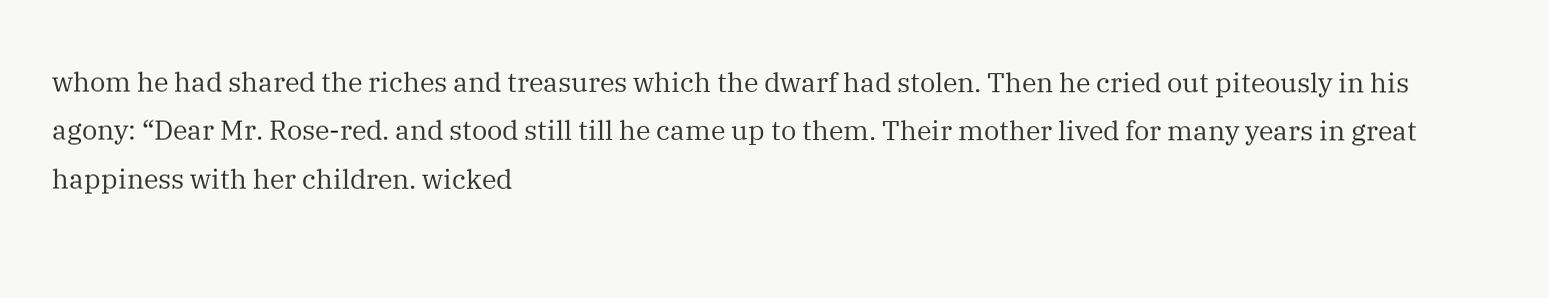whom he had shared the riches and treasures which the dwarf had stolen. Then he cried out piteously in his agony: “Dear Mr. Rose-red. and stood still till he came up to them. Their mother lived for many years in great happiness with her children. wicked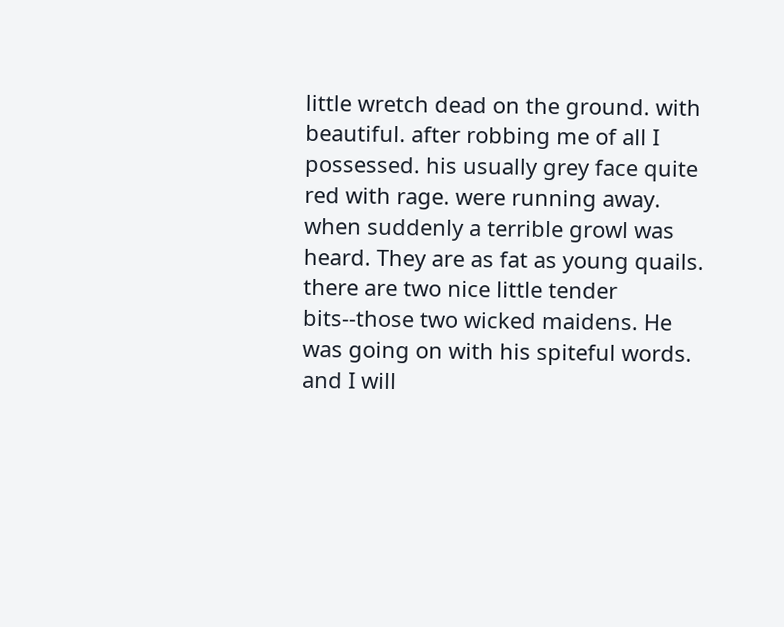little wretch dead on the ground. with beautiful. after robbing me of all I possessed. his usually grey face quite red with rage. were running away. when suddenly a terrible growl was heard. They are as fat as young quails. there are two nice little tender bits--those two wicked maidens. He was going on with his spiteful words. and I will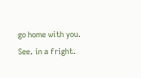go home with you. See. in a fright.